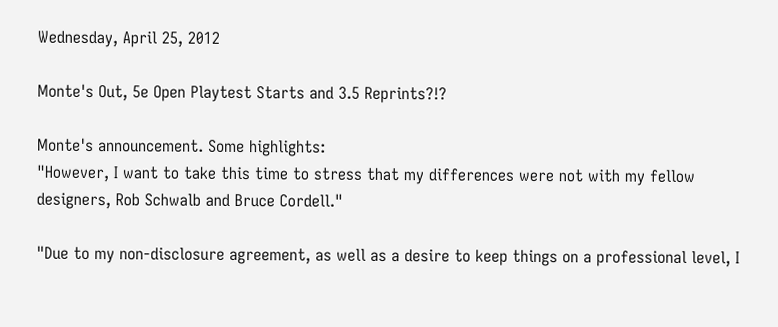Wednesday, April 25, 2012

Monte's Out, 5e Open Playtest Starts and 3.5 Reprints?!?

Monte's announcement. Some highlights:
"However, I want to take this time to stress that my differences were not with my fellow designers, Rob Schwalb and Bruce Cordell."

"Due to my non-disclosure agreement, as well as a desire to keep things on a professional level, I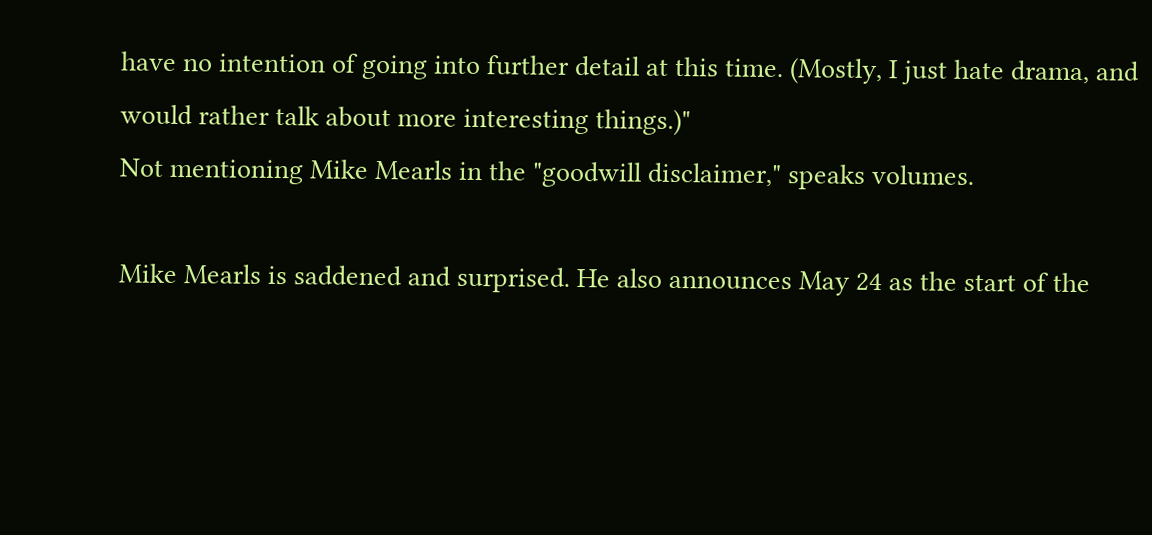have no intention of going into further detail at this time. (Mostly, I just hate drama, and would rather talk about more interesting things.)"
Not mentioning Mike Mearls in the "goodwill disclaimer," speaks volumes.

Mike Mearls is saddened and surprised. He also announces May 24 as the start of the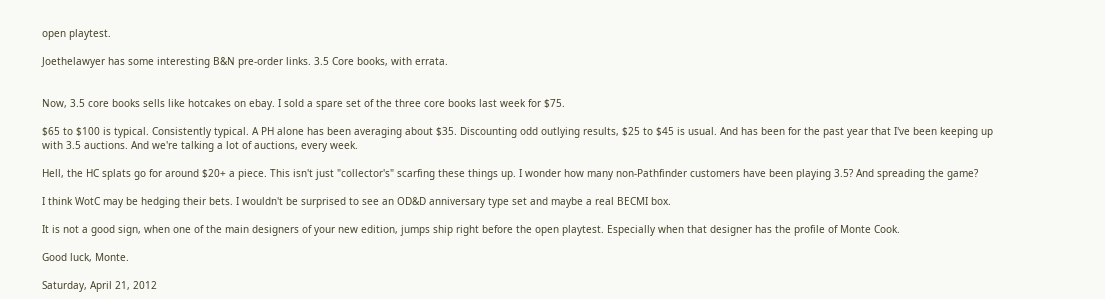open playtest.

Joethelawyer has some interesting B&N pre-order links. 3.5 Core books, with errata.


Now, 3.5 core books sells like hotcakes on ebay. I sold a spare set of the three core books last week for $75.

$65 to $100 is typical. Consistently typical. A PH alone has been averaging about $35. Discounting odd outlying results, $25 to $45 is usual. And has been for the past year that I've been keeping up with 3.5 auctions. And we're talking a lot of auctions, every week.

Hell, the HC splats go for around $20+ a piece. This isn't just "collector's" scarfing these things up. I wonder how many non-Pathfinder customers have been playing 3.5? And spreading the game?

I think WotC may be hedging their bets. I wouldn't be surprised to see an OD&D anniversary type set and maybe a real BECMI box.

It is not a good sign, when one of the main designers of your new edition, jumps ship right before the open playtest. Especially when that designer has the profile of Monte Cook.

Good luck, Monte.

Saturday, April 21, 2012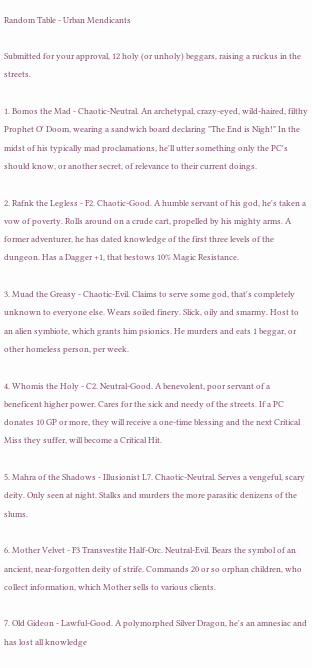Random Table - Urban Mendicants

Submitted for your approval, 12 holy (or unholy) beggars, raising a ruckus in the streets.

1. Bomos the Mad - Chaotic-Neutral. An archetypal, crazy-eyed, wild-haired, filthy Prophet O' Doom, wearing a sandwich board declaring "The End is Nigh!" In the midst of his typically mad proclamations, he'll utter something only the PC's should know, or another secret, of relevance to their current doings.

2. Rafnk the Legless - F2. Chaotic-Good. A humble servant of his god, he's taken a vow of poverty. Rolls around on a crude cart, propelled by his mighty arms. A former adventurer, he has dated knowledge of the first three levels of the dungeon. Has a Dagger +1, that bestows 10% Magic Resistance.

3. Muad the Greasy - Chaotic-Evil. Claims to serve some god, that's completely unknown to everyone else. Wears soiled finery. Slick, oily and smarmy. Host to an alien symbiote, which grants him psionics. He murders and eats 1 beggar, or other homeless person, per week.

4. Whomis the Holy - C2. Neutral-Good. A benevolent, poor servant of a beneficent higher power. Cares for the sick and needy of the streets. If a PC donates 10 GP or more, they will receive a one-time blessing and the next Critical Miss they suffer, will become a Critical Hit.

5. Mahra of the Shadows - Illusionist L7. Chaotic-Neutral. Serves a vengeful, scary deity. Only seen at night. Stalks and murders the more parasitic denizens of the slums.

6. Mother Velvet - F3 Transvestite Half-Orc. Neutral-Evil. Bears the symbol of an ancient, near-forgotten deity of strife. Commands 20 or so orphan children, who collect information, which Mother sells to various clients.

7. Old Gideon - Lawful-Good. A polymorphed Silver Dragon, he's an amnesiac and has lost all knowledge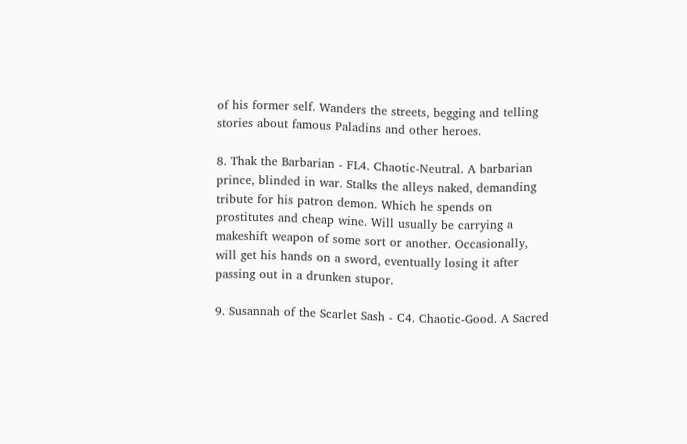of his former self. Wanders the streets, begging and telling stories about famous Paladins and other heroes.

8. Thak the Barbarian - FL4. Chaotic-Neutral. A barbarian prince, blinded in war. Stalks the alleys naked, demanding tribute for his patron demon. Which he spends on prostitutes and cheap wine. Will usually be carrying a makeshift weapon of some sort or another. Occasionally, will get his hands on a sword, eventually losing it after passing out in a drunken stupor.

9. Susannah of the Scarlet Sash - C4. Chaotic-Good. A Sacred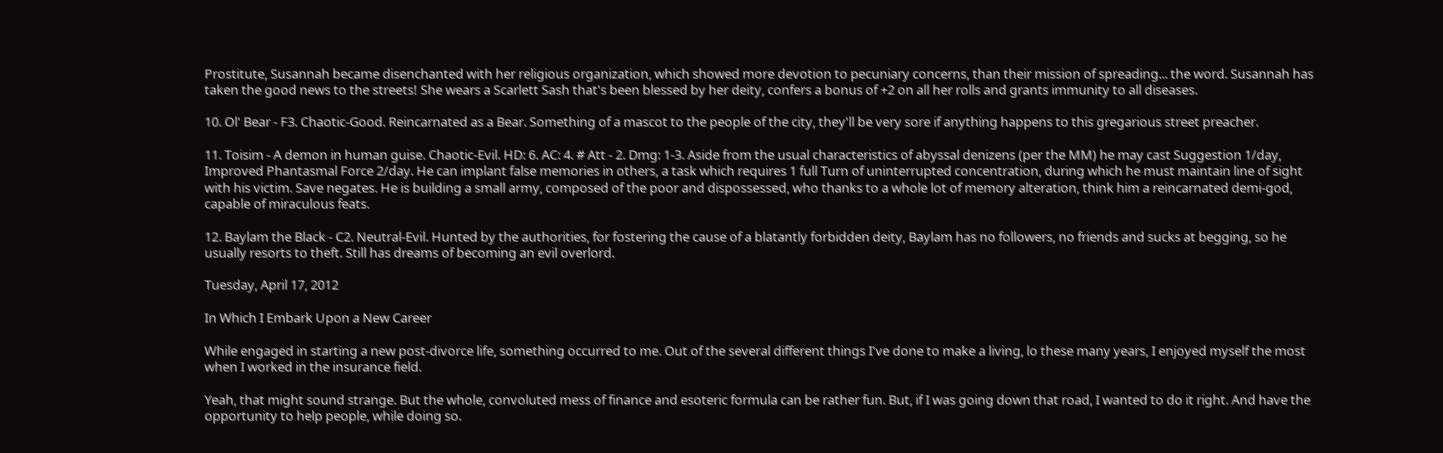Prostitute, Susannah became disenchanted with her religious organization, which showed more devotion to pecuniary concerns, than their mission of spreading... the word. Susannah has taken the good news to the streets! She wears a Scarlett Sash that's been blessed by her deity, confers a bonus of +2 on all her rolls and grants immunity to all diseases.

10. Ol' Bear - F3. Chaotic-Good. Reincarnated as a Bear. Something of a mascot to the people of the city, they'll be very sore if anything happens to this gregarious street preacher.

11. Toisim - A demon in human guise. Chaotic-Evil. HD: 6. AC: 4. # Att - 2. Dmg: 1-3. Aside from the usual characteristics of abyssal denizens (per the MM) he may cast Suggestion 1/day, Improved Phantasmal Force 2/day. He can implant false memories in others, a task which requires 1 full Turn of uninterrupted concentration, during which he must maintain line of sight with his victim. Save negates. He is building a small army, composed of the poor and dispossessed, who thanks to a whole lot of memory alteration, think him a reincarnated demi-god, capable of miraculous feats.

12. Baylam the Black - C2. Neutral-Evil. Hunted by the authorities, for fostering the cause of a blatantly forbidden deity, Baylam has no followers, no friends and sucks at begging, so he usually resorts to theft. Still has dreams of becoming an evil overlord.

Tuesday, April 17, 2012

In Which I Embark Upon a New Career

While engaged in starting a new post-divorce life, something occurred to me. Out of the several different things I've done to make a living, lo these many years, I enjoyed myself the most when I worked in the insurance field.

Yeah, that might sound strange. But the whole, convoluted mess of finance and esoteric formula can be rather fun. But, if I was going down that road, I wanted to do it right. And have the opportunity to help people, while doing so.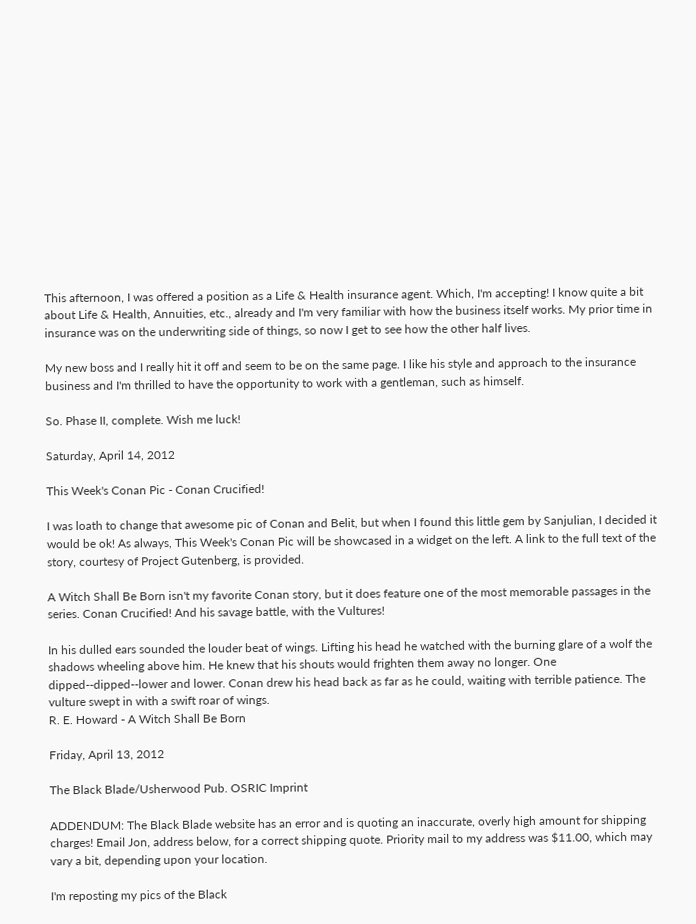This afternoon, I was offered a position as a Life & Health insurance agent. Which, I'm accepting! I know quite a bit about Life & Health, Annuities, etc., already and I'm very familiar with how the business itself works. My prior time in insurance was on the underwriting side of things, so now I get to see how the other half lives.

My new boss and I really hit it off and seem to be on the same page. I like his style and approach to the insurance business and I'm thrilled to have the opportunity to work with a gentleman, such as himself.

So. Phase II, complete. Wish me luck!

Saturday, April 14, 2012

This Week's Conan Pic - Conan Crucified!

I was loath to change that awesome pic of Conan and Belit, but when I found this little gem by Sanjulian, I decided it would be ok! As always, This Week's Conan Pic will be showcased in a widget on the left. A link to the full text of the story, courtesy of Project Gutenberg, is provided.

A Witch Shall Be Born isn't my favorite Conan story, but it does feature one of the most memorable passages in the series. Conan Crucified! And his savage battle, with the Vultures!

In his dulled ears sounded the louder beat of wings. Lifting his head he watched with the burning glare of a wolf the shadows wheeling above him. He knew that his shouts would frighten them away no longer. One dipped--dipped--lower and lower. Conan drew his head back as far as he could, waiting with terrible patience. The vulture swept in with a swift roar of wings.
R. E. Howard - A Witch Shall Be Born

Friday, April 13, 2012

The Black Blade/Usherwood Pub. OSRIC Imprint

ADDENDUM: The Black Blade website has an error and is quoting an inaccurate, overly high amount for shipping charges! Email Jon, address below, for a correct shipping quote. Priority mail to my address was $11.00, which may vary a bit, depending upon your location.

I'm reposting my pics of the Black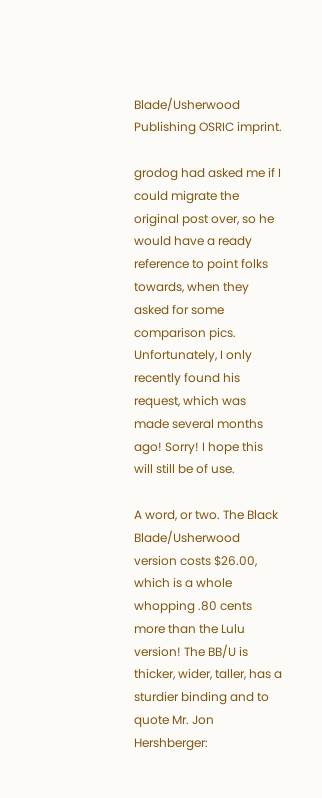Blade/Usherwood Publishing OSRIC imprint.

grodog had asked me if I could migrate the original post over, so he would have a ready reference to point folks towards, when they asked for some comparison pics. Unfortunately, I only recently found his request, which was made several months ago! Sorry! I hope this will still be of use.

A word, or two. The Black Blade/Usherwood version costs $26.00, which is a whole whopping .80 cents more than the Lulu version! The BB/U is thicker, wider, taller, has a sturdier binding and to quote Mr. Jon Hershberger: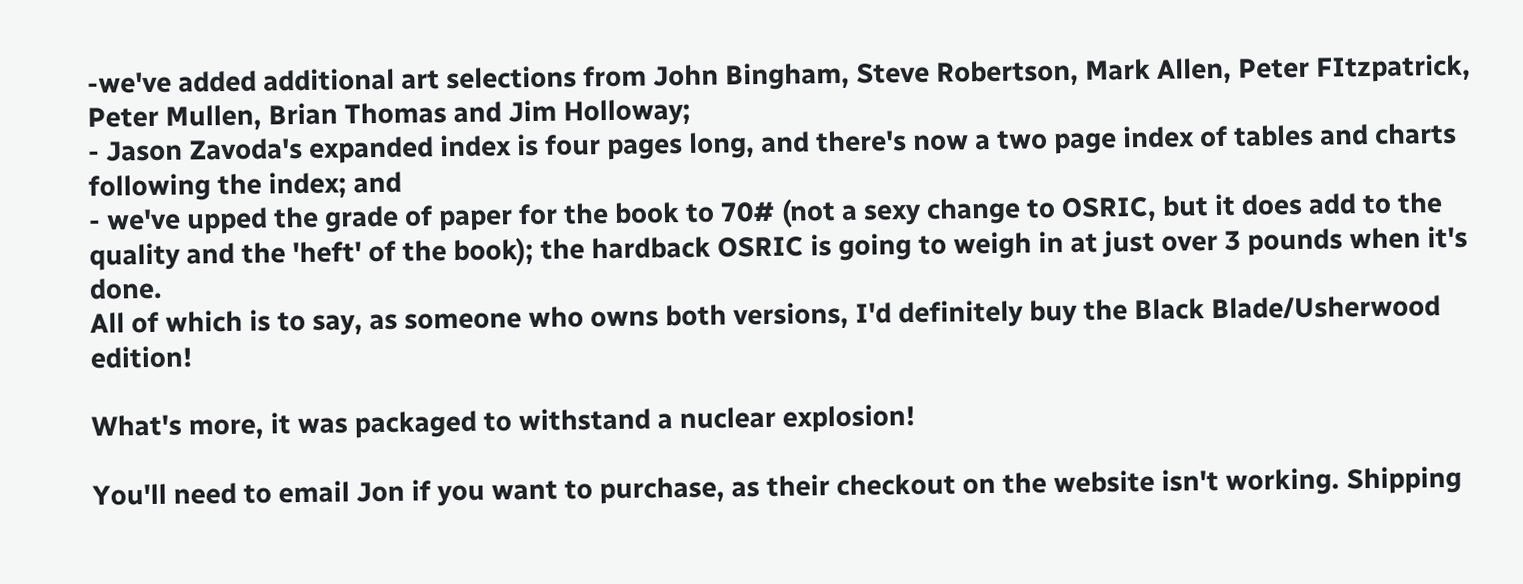-we've added additional art selections from John Bingham, Steve Robertson, Mark Allen, Peter FItzpatrick, Peter Mullen, Brian Thomas and Jim Holloway;
- Jason Zavoda's expanded index is four pages long, and there's now a two page index of tables and charts following the index; and
- we've upped the grade of paper for the book to 70# (not a sexy change to OSRIC, but it does add to the quality and the 'heft' of the book); the hardback OSRIC is going to weigh in at just over 3 pounds when it's done.
All of which is to say, as someone who owns both versions, I'd definitely buy the Black Blade/Usherwood edition!

What's more, it was packaged to withstand a nuclear explosion!

You'll need to email Jon if you want to purchase, as their checkout on the website isn't working. Shipping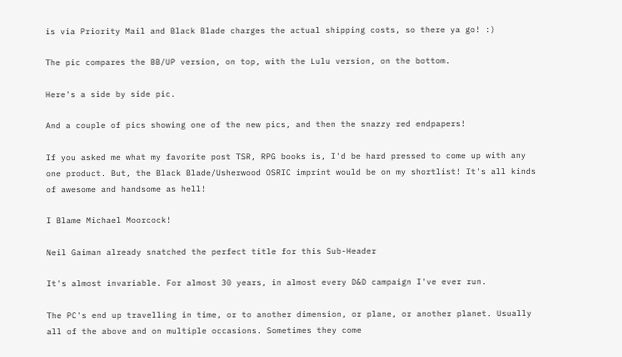is via Priority Mail and Black Blade charges the actual shipping costs, so there ya go! :)

The pic compares the BB/UP version, on top, with the Lulu version, on the bottom.

Here's a side by side pic.

And a couple of pics showing one of the new pics, and then the snazzy red endpapers!

If you asked me what my favorite post TSR, RPG books is, I'd be hard pressed to come up with any one product. But, the Black Blade/Usherwood OSRIC imprint would be on my shortlist! It's all kinds of awesome and handsome as hell!

I Blame Michael Moorcock!

Neil Gaiman already snatched the perfect title for this Sub-Header

It's almost invariable. For almost 30 years, in almost every D&D campaign I've ever run.

The PC's end up travelling in time, or to another dimension, or plane, or another planet. Usually all of the above and on multiple occasions. Sometimes they come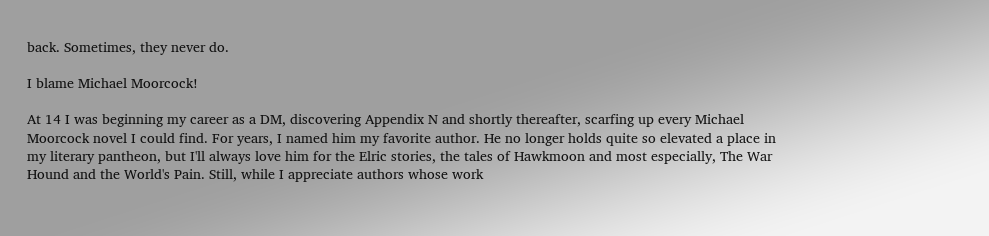back. Sometimes, they never do.

I blame Michael Moorcock!

At 14 I was beginning my career as a DM, discovering Appendix N and shortly thereafter, scarfing up every Michael Moorcock novel I could find. For years, I named him my favorite author. He no longer holds quite so elevated a place in my literary pantheon, but I'll always love him for the Elric stories, the tales of Hawkmoon and most especially, The War Hound and the World's Pain. Still, while I appreciate authors whose work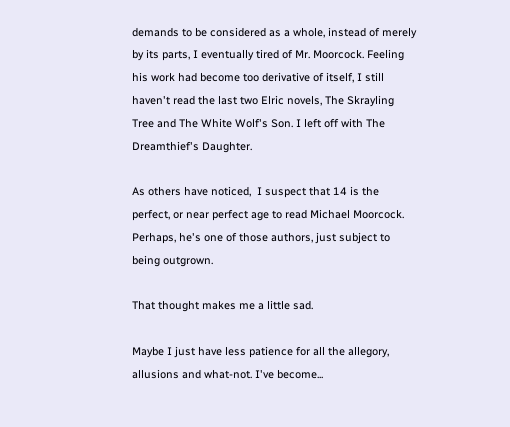demands to be considered as a whole, instead of merely by its parts, I eventually tired of Mr. Moorcock. Feeling his work had become too derivative of itself, I still haven't read the last two Elric novels, The Skrayling Tree and The White Wolf's Son. I left off with The Dreamthief's Daughter.

As others have noticed,  I suspect that 14 is the perfect, or near perfect age to read Michael Moorcock. Perhaps, he's one of those authors, just subject to being outgrown.

That thought makes me a little sad.

Maybe I just have less patience for all the allegory, allusions and what-not. I've become...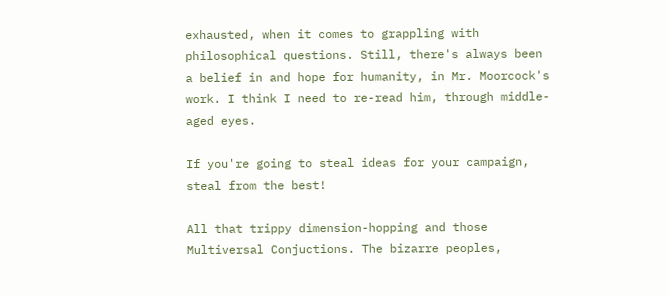exhausted, when it comes to grappling with philosophical questions. Still, there's always been a belief in and hope for humanity, in Mr. Moorcock's work. I think I need to re-read him, through middle-aged eyes.

If you're going to steal ideas for your campaign, steal from the best!

All that trippy dimension-hopping and those Multiversal Conjuctions. The bizarre peoples,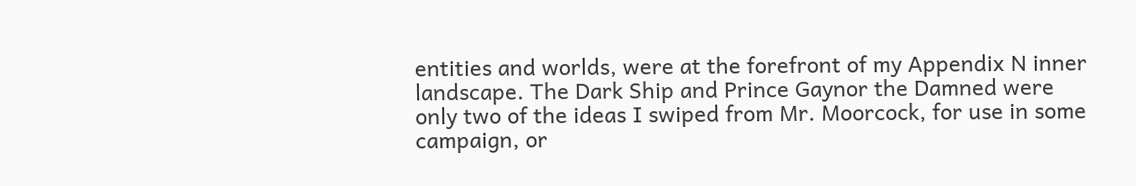entities and worlds, were at the forefront of my Appendix N inner landscape. The Dark Ship and Prince Gaynor the Damned were only two of the ideas I swiped from Mr. Moorcock, for use in some campaign, or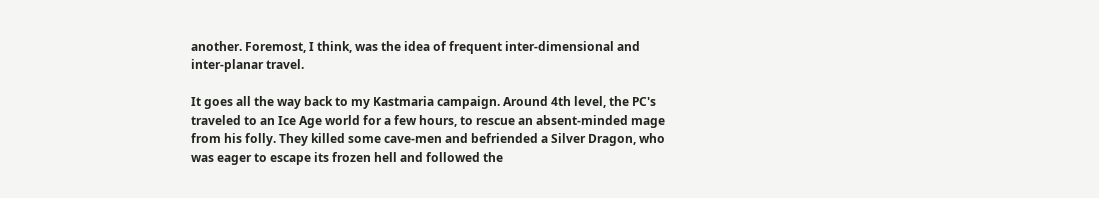another. Foremost, I think, was the idea of frequent inter-dimensional and inter-planar travel.

It goes all the way back to my Kastmaria campaign. Around 4th level, the PC's traveled to an Ice Age world for a few hours, to rescue an absent-minded mage from his folly. They killed some cave-men and befriended a Silver Dragon, who was eager to escape its frozen hell and followed the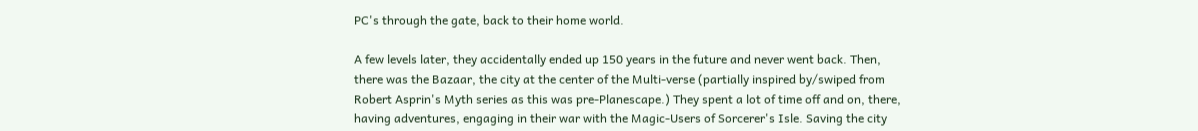PC's through the gate, back to their home world.

A few levels later, they accidentally ended up 150 years in the future and never went back. Then, there was the Bazaar, the city at the center of the Multi-verse (partially inspired by/swiped from Robert Asprin's Myth series as this was pre-Planescape.) They spent a lot of time off and on, there, having adventures, engaging in their war with the Magic-Users of Sorcerer's Isle. Saving the city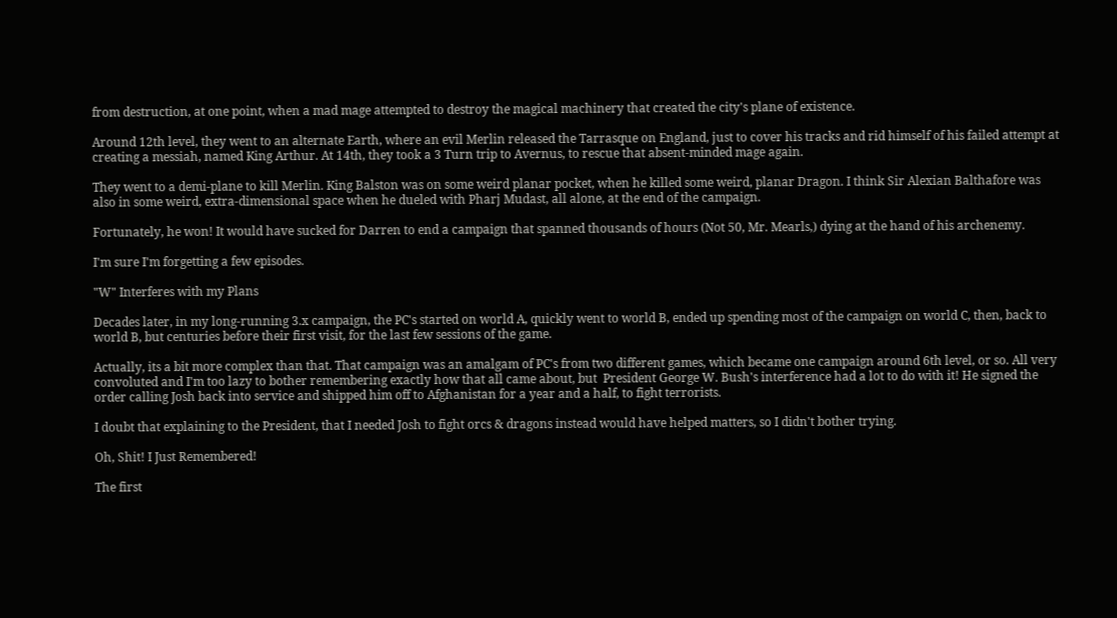from destruction, at one point, when a mad mage attempted to destroy the magical machinery that created the city's plane of existence.

Around 12th level, they went to an alternate Earth, where an evil Merlin released the Tarrasque on England, just to cover his tracks and rid himself of his failed attempt at creating a messiah, named King Arthur. At 14th, they took a 3 Turn trip to Avernus, to rescue that absent-minded mage again.

They went to a demi-plane to kill Merlin. King Balston was on some weird planar pocket, when he killed some weird, planar Dragon. I think Sir Alexian Balthafore was also in some weird, extra-dimensional space when he dueled with Pharj Mudast, all alone, at the end of the campaign.

Fortunately, he won! It would have sucked for Darren to end a campaign that spanned thousands of hours (Not 50, Mr. Mearls,) dying at the hand of his archenemy.

I'm sure I'm forgetting a few episodes.

"W" Interferes with my Plans

Decades later, in my long-running 3.x campaign, the PC's started on world A, quickly went to world B, ended up spending most of the campaign on world C, then, back to world B, but centuries before their first visit, for the last few sessions of the game.

Actually, its a bit more complex than that. That campaign was an amalgam of PC's from two different games, which became one campaign around 6th level, or so. All very convoluted and I'm too lazy to bother remembering exactly how that all came about, but  President George W. Bush's interference had a lot to do with it! He signed the order calling Josh back into service and shipped him off to Afghanistan for a year and a half, to fight terrorists.

I doubt that explaining to the President, that I needed Josh to fight orcs & dragons instead would have helped matters, so I didn't bother trying.

Oh, Shit! I Just Remembered!

The first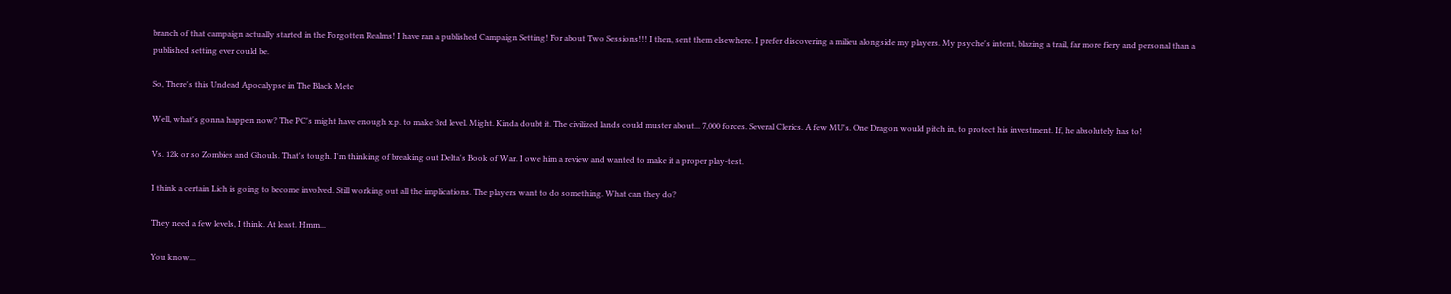branch of that campaign actually started in the Forgotten Realms! I have ran a published Campaign Setting! For about Two Sessions!!! I then, sent them elsewhere. I prefer discovering a milieu alongside my players. My psyche's intent, blazing a trail, far more fiery and personal than a published setting ever could be.

So, There's this Undead Apocalypse in The Black Mete

Well, what's gonna happen now? The PC's might have enough x.p. to make 3rd level. Might. Kinda doubt it. The civilized lands could muster about... 7,000 forces. Several Clerics. A few MU's. One Dragon would pitch in, to protect his investment. If, he absolutely has to!

Vs. 12k or so Zombies and Ghouls. That's tough. I'm thinking of breaking out Delta's Book of War. I owe him a review and wanted to make it a proper play-test.

I think a certain Lich is going to become involved. Still working out all the implications. The players want to do something. What can they do?

They need a few levels, I think. At least. Hmm...

You know...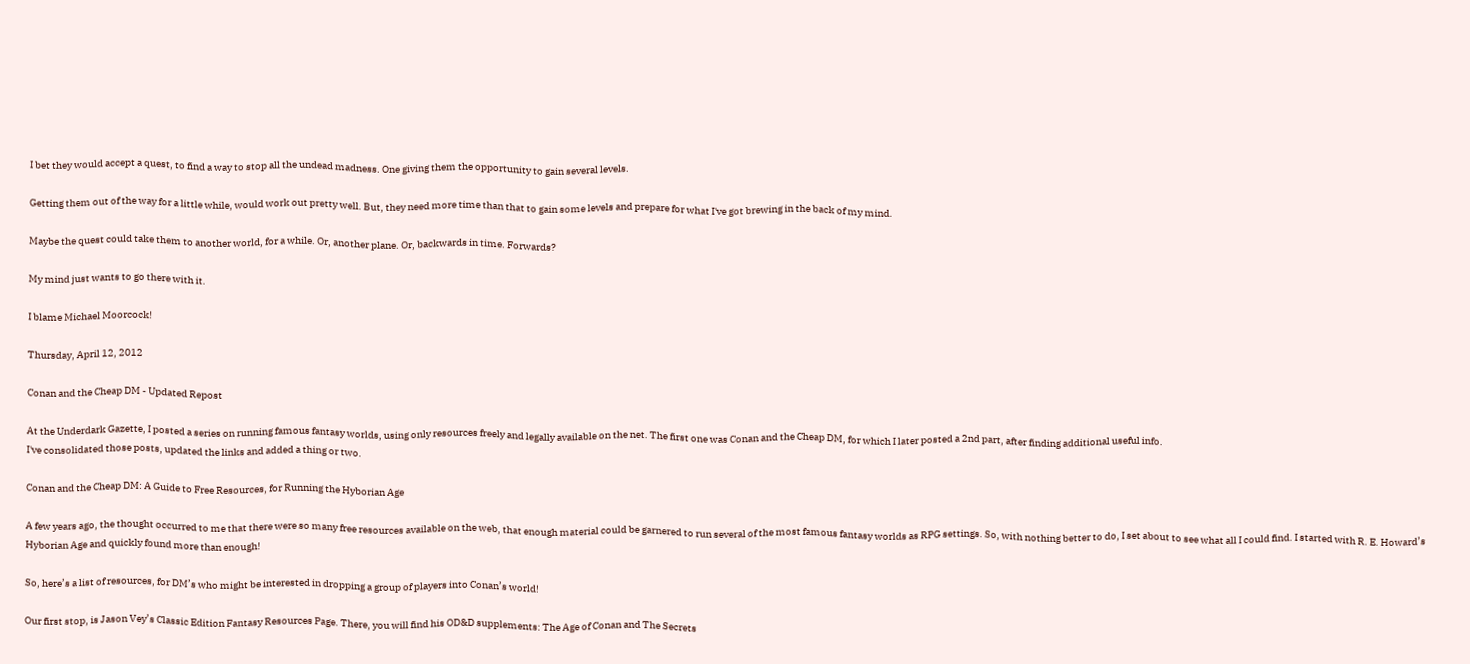I bet they would accept a quest, to find a way to stop all the undead madness. One giving them the opportunity to gain several levels.

Getting them out of the way for a little while, would work out pretty well. But, they need more time than that to gain some levels and prepare for what I've got brewing in the back of my mind.

Maybe the quest could take them to another world, for a while. Or, another plane. Or, backwards in time. Forwards?

My mind just wants to go there with it.

I blame Michael Moorcock!

Thursday, April 12, 2012

Conan and the Cheap DM - Updated Repost

At the Underdark Gazette, I posted a series on running famous fantasy worlds, using only resources freely and legally available on the net. The first one was Conan and the Cheap DM, for which I later posted a 2nd part, after finding additional useful info.
I've consolidated those posts, updated the links and added a thing or two.

Conan and the Cheap DM: A Guide to Free Resources, for Running the Hyborian Age

A few years ago, the thought occurred to me that there were so many free resources available on the web, that enough material could be garnered to run several of the most famous fantasy worlds as RPG settings. So, with nothing better to do, I set about to see what all I could find. I started with R. E. Howard’s Hyborian Age and quickly found more than enough!

So, here’s a list of resources, for DM’s who might be interested in dropping a group of players into Conan’s world!

Our first stop, is Jason Vey’s Classic Edition Fantasy Resources Page. There, you will find his OD&D supplements: The Age of Conan and The Secrets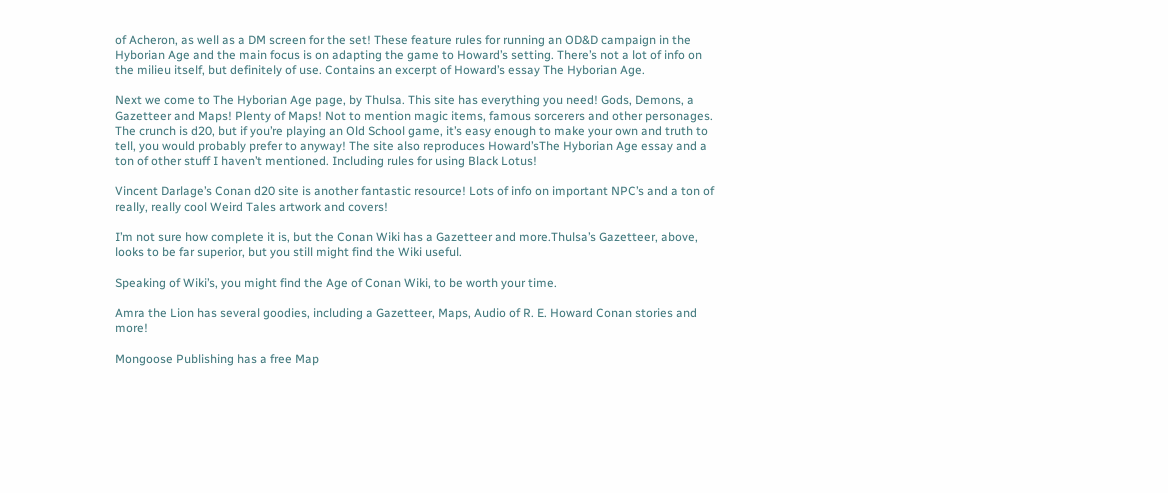of Acheron, as well as a DM screen for the set! These feature rules for running an OD&D campaign in the Hyborian Age and the main focus is on adapting the game to Howard’s setting. There’s not a lot of info on the milieu itself, but definitely of use. Contains an excerpt of Howard’s essay The Hyborian Age.

Next we come to The Hyborian Age page, by Thulsa. This site has everything you need! Gods, Demons, a Gazetteer and Maps! Plenty of Maps! Not to mention magic items, famous sorcerers and other personages. The crunch is d20, but if you’re playing an Old School game, it’s easy enough to make your own and truth to tell, you would probably prefer to anyway! The site also reproduces Howard’sThe Hyborian Age essay and a ton of other stuff I haven’t mentioned. Including rules for using Black Lotus!

Vincent Darlage’s Conan d20 site is another fantastic resource! Lots of info on important NPC’s and a ton of really, really cool Weird Tales artwork and covers!

I’m not sure how complete it is, but the Conan Wiki has a Gazetteer and more.Thulsa’s Gazetteer, above, looks to be far superior, but you still might find the Wiki useful.

Speaking of Wiki’s, you might find the Age of Conan Wiki, to be worth your time.

Amra the Lion has several goodies, including a Gazetteer, Maps, Audio of R. E. Howard Conan stories and more!

Mongoose Publishing has a free Map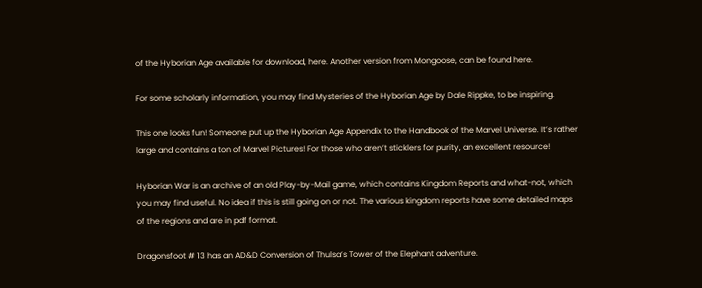of the Hyborian Age available for download, here. Another version from Mongoose, can be found here.

For some scholarly information, you may find Mysteries of the Hyborian Age by Dale Rippke, to be inspiring.

This one looks fun! Someone put up the Hyborian Age Appendix to the Handbook of the Marvel Universe. It’s rather large and contains a ton of Marvel Pictures! For those who aren’t sticklers for purity, an excellent resource!

Hyborian War is an archive of an old Play-by-Mail game, which contains Kingdom Reports and what-not, which you may find useful. No idea if this is still going on or not. The various kingdom reports have some detailed maps of the regions and are in pdf format.

Dragonsfoot # 13 has an AD&D Conversion of Thulsa’s Tower of the Elephant adventure.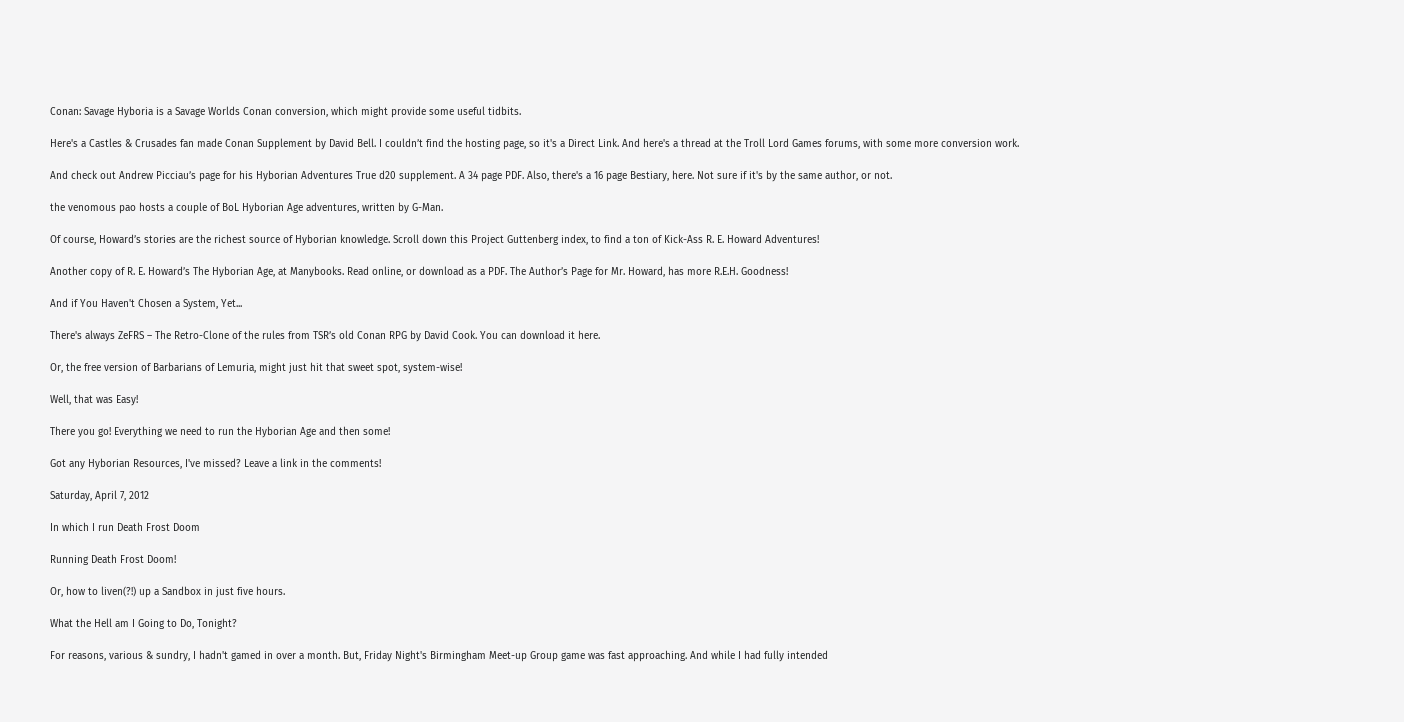Conan: Savage Hyboria is a Savage Worlds Conan conversion, which might provide some useful tidbits.

Here's a Castles & Crusades fan made Conan Supplement by David Bell. I couldn’t find the hosting page, so it's a Direct Link. And here's a thread at the Troll Lord Games forums, with some more conversion work.

And check out Andrew Picciau’s page for his Hyborian Adventures True d20 supplement. A 34 page PDF. Also, there's a 16 page Bestiary, here. Not sure if it's by the same author, or not.

the venomous pao hosts a couple of BoL Hyborian Age adventures, written by G-Man.

Of course, Howard’s stories are the richest source of Hyborian knowledge. Scroll down this Project Guttenberg index, to find a ton of Kick-Ass R. E. Howard Adventures!

Another copy of R. E. Howard’s The Hyborian Age, at Manybooks. Read online, or download as a PDF. The Author’s Page for Mr. Howard, has more R.E.H. Goodness!

And if You Haven't Chosen a System, Yet...

There's always ZeFRS – The Retro-Clone of the rules from TSR’s old Conan RPG by David Cook. You can download it here.

Or, the free version of Barbarians of Lemuria, might just hit that sweet spot, system-wise!

Well, that was Easy!

There you go! Everything we need to run the Hyborian Age and then some!

Got any Hyborian Resources, I've missed? Leave a link in the comments!

Saturday, April 7, 2012

In which I run Death Frost Doom

Running Death Frost Doom!

Or, how to liven(?!) up a Sandbox in just five hours.

What the Hell am I Going to Do, Tonight?

For reasons, various & sundry, I hadn't gamed in over a month. But, Friday Night's Birmingham Meet-up Group game was fast approaching. And while I had fully intended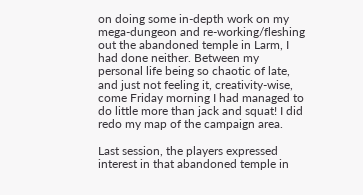on doing some in-depth work on my mega-dungeon and re-working/fleshing out the abandoned temple in Larm, I had done neither. Between my personal life being so chaotic of late, and just not feeling it, creativity-wise, come Friday morning I had managed to do little more than jack and squat! I did redo my map of the campaign area.

Last session, the players expressed interest in that abandoned temple in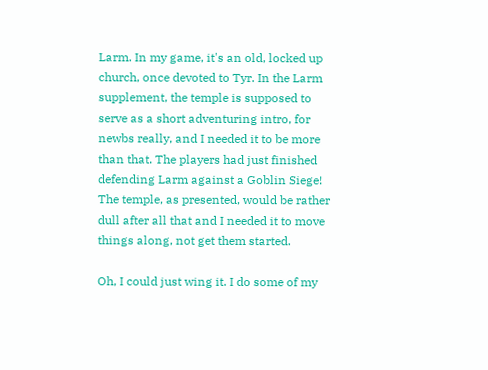Larm. In my game, it's an old, locked up church, once devoted to Tyr. In the Larm supplement, the temple is supposed to serve as a short adventuring intro, for newbs really, and I needed it to be more than that. The players had just finished defending Larm against a Goblin Siege! The temple, as presented, would be rather dull after all that and I needed it to move things along, not get them started.

Oh, I could just wing it. I do some of my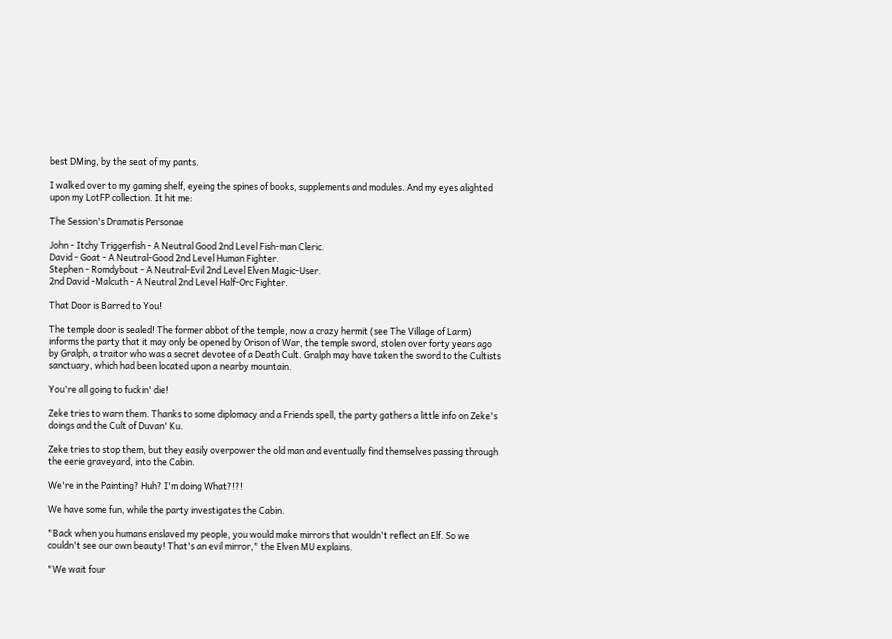best DMing, by the seat of my pants.

I walked over to my gaming shelf, eyeing the spines of books, supplements and modules. And my eyes alighted upon my LotFP collection. It hit me:

The Session's Dramatis Personae

John - Itchy Triggerfish - A Neutral Good 2nd Level Fish-man Cleric.
David - Goat - A Neutral-Good 2nd Level Human Fighter.
Stephen - Romdybout - A Neutral-Evil 2nd Level Elven Magic-User.
2nd David -Malcuth - A Neutral 2nd Level Half-Orc Fighter.

That Door is Barred to You!

The temple door is sealed! The former abbot of the temple, now a crazy hermit (see The Village of Larm) informs the party that it may only be opened by Orison of War, the temple sword, stolen over forty years ago by Gralph, a traitor who was a secret devotee of a Death Cult. Gralph may have taken the sword to the Cultists sanctuary, which had been located upon a nearby mountain.

You're all going to fuckin' die!

Zeke tries to warn them. Thanks to some diplomacy and a Friends spell, the party gathers a little info on Zeke's doings and the Cult of Duvan' Ku.

Zeke tries to stop them, but they easily overpower the old man and eventually find themselves passing through the eerie graveyard, into the Cabin.

We're in the Painting? Huh? I'm doing What?!?!

We have some fun, while the party investigates the Cabin.

"Back when you humans enslaved my people, you would make mirrors that wouldn't reflect an Elf. So we couldn't see our own beauty! That's an evil mirror," the Elven MU explains.

"We wait four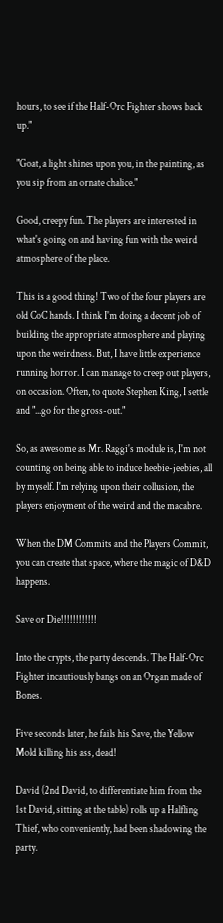hours, to see if the Half-Orc Fighter shows back up."

"Goat, a light shines upon you, in the painting, as you sip from an ornate chalice."

Good, creepy fun. The players are interested in what's going on and having fun with the weird atmosphere of the place.

This is a good thing! Two of the four players are old CoC hands. I think I'm doing a decent job of building the appropriate atmosphere and playing upon the weirdness. But, I have little experience running horror. I can manage to creep out players, on occasion. Often, to quote Stephen King, I settle and "...go for the gross-out."

So, as awesome as Mr. Raggi's module is, I'm not counting on being able to induce heebie-jeebies, all by myself. I'm relying upon their collusion, the players enjoyment of the weird and the macabre.

When the DM Commits and the Players Commit, you can create that space, where the magic of D&D happens.

Save or Die!!!!!!!!!!!!

Into the crypts, the party descends. The Half-Orc Fighter incautiously bangs on an Organ made of Bones.

Five seconds later, he fails his Save, the Yellow Mold killing his ass, dead!

David (2nd David, to differentiate him from the 1st David, sitting at the table) rolls up a Halfling Thief, who conveniently, had been shadowing the party.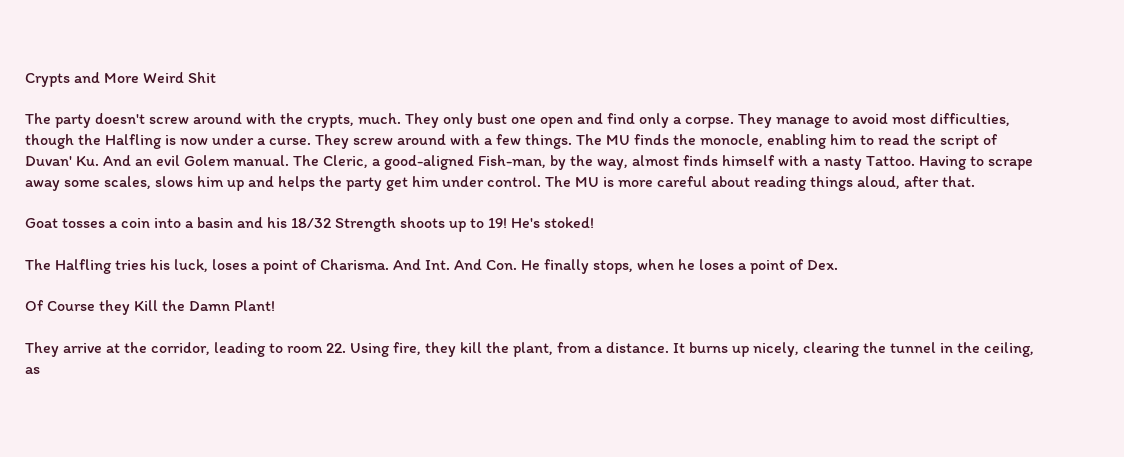Crypts and More Weird Shit

The party doesn't screw around with the crypts, much. They only bust one open and find only a corpse. They manage to avoid most difficulties, though the Halfling is now under a curse. They screw around with a few things. The MU finds the monocle, enabling him to read the script of Duvan' Ku. And an evil Golem manual. The Cleric, a good-aligned Fish-man, by the way, almost finds himself with a nasty Tattoo. Having to scrape away some scales, slows him up and helps the party get him under control. The MU is more careful about reading things aloud, after that.

Goat tosses a coin into a basin and his 18/32 Strength shoots up to 19! He's stoked!

The Halfling tries his luck, loses a point of Charisma. And Int. And Con. He finally stops, when he loses a point of Dex.

Of Course they Kill the Damn Plant!

They arrive at the corridor, leading to room 22. Using fire, they kill the plant, from a distance. It burns up nicely, clearing the tunnel in the ceiling, as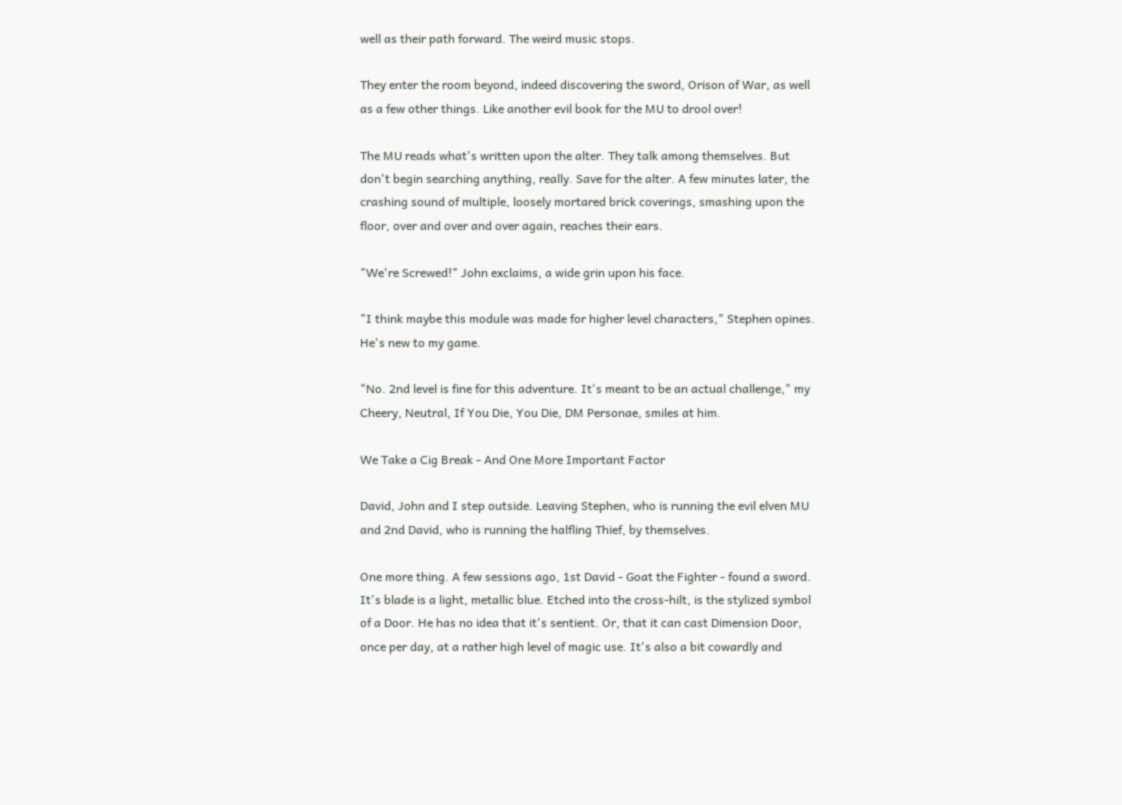well as their path forward. The weird music stops.

They enter the room beyond, indeed discovering the sword, Orison of War, as well as a few other things. Like another evil book for the MU to drool over!

The MU reads what's written upon the alter. They talk among themselves. But don't begin searching anything, really. Save for the alter. A few minutes later, the crashing sound of multiple, loosely mortared brick coverings, smashing upon the floor, over and over and over again, reaches their ears.

"We're Screwed!" John exclaims, a wide grin upon his face.

"I think maybe this module was made for higher level characters," Stephen opines. He's new to my game.

"No. 2nd level is fine for this adventure. It's meant to be an actual challenge," my Cheery, Neutral, If You Die, You Die, DM Personae, smiles at him.

We Take a Cig Break - And One More Important Factor

David, John and I step outside. Leaving Stephen, who is running the evil elven MU and 2nd David, who is running the halfling Thief, by themselves.

One more thing. A few sessions ago, 1st David - Goat the Fighter - found a sword. It's blade is a light, metallic blue. Etched into the cross-hilt, is the stylized symbol of a Door. He has no idea that it's sentient. Or, that it can cast Dimension Door, once per day, at a rather high level of magic use. It's also a bit cowardly and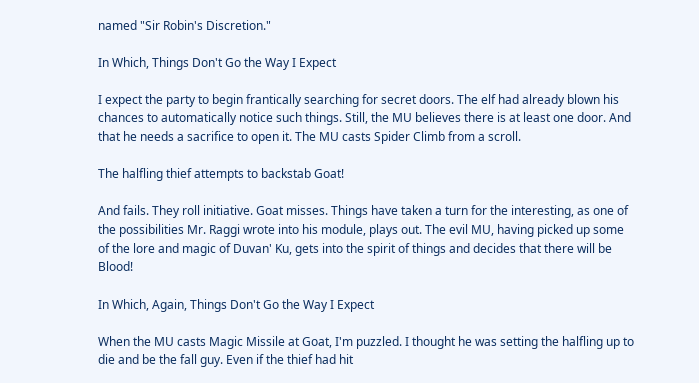named "Sir Robin's Discretion."

In Which, Things Don't Go the Way I Expect

I expect the party to begin frantically searching for secret doors. The elf had already blown his chances to automatically notice such things. Still, the MU believes there is at least one door. And that he needs a sacrifice to open it. The MU casts Spider Climb from a scroll.

The halfling thief attempts to backstab Goat!

And fails. They roll initiative. Goat misses. Things have taken a turn for the interesting, as one of the possibilities Mr. Raggi wrote into his module, plays out. The evil MU, having picked up some of the lore and magic of Duvan' Ku, gets into the spirit of things and decides that there will be Blood!

In Which, Again, Things Don't Go the Way I Expect

When the MU casts Magic Missile at Goat, I'm puzzled. I thought he was setting the halfling up to die and be the fall guy. Even if the thief had hit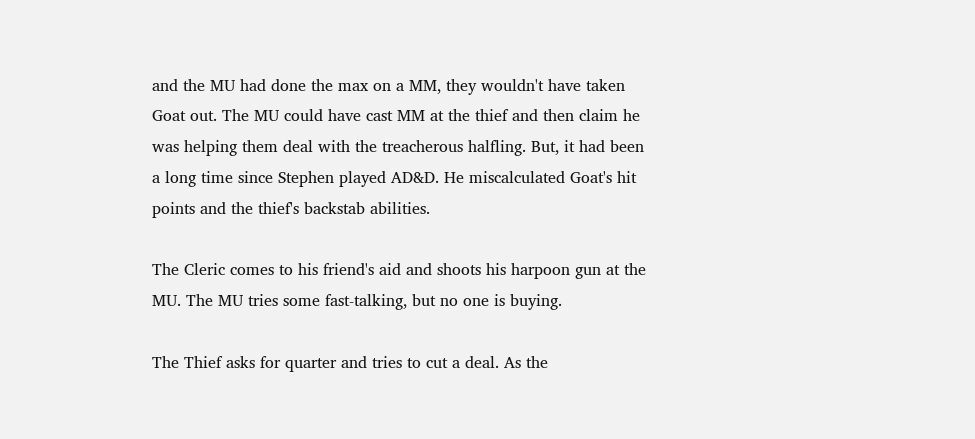and the MU had done the max on a MM, they wouldn't have taken Goat out. The MU could have cast MM at the thief and then claim he was helping them deal with the treacherous halfling. But, it had been a long time since Stephen played AD&D. He miscalculated Goat's hit points and the thief's backstab abilities.

The Cleric comes to his friend's aid and shoots his harpoon gun at the MU. The MU tries some fast-talking, but no one is buying.

The Thief asks for quarter and tries to cut a deal. As the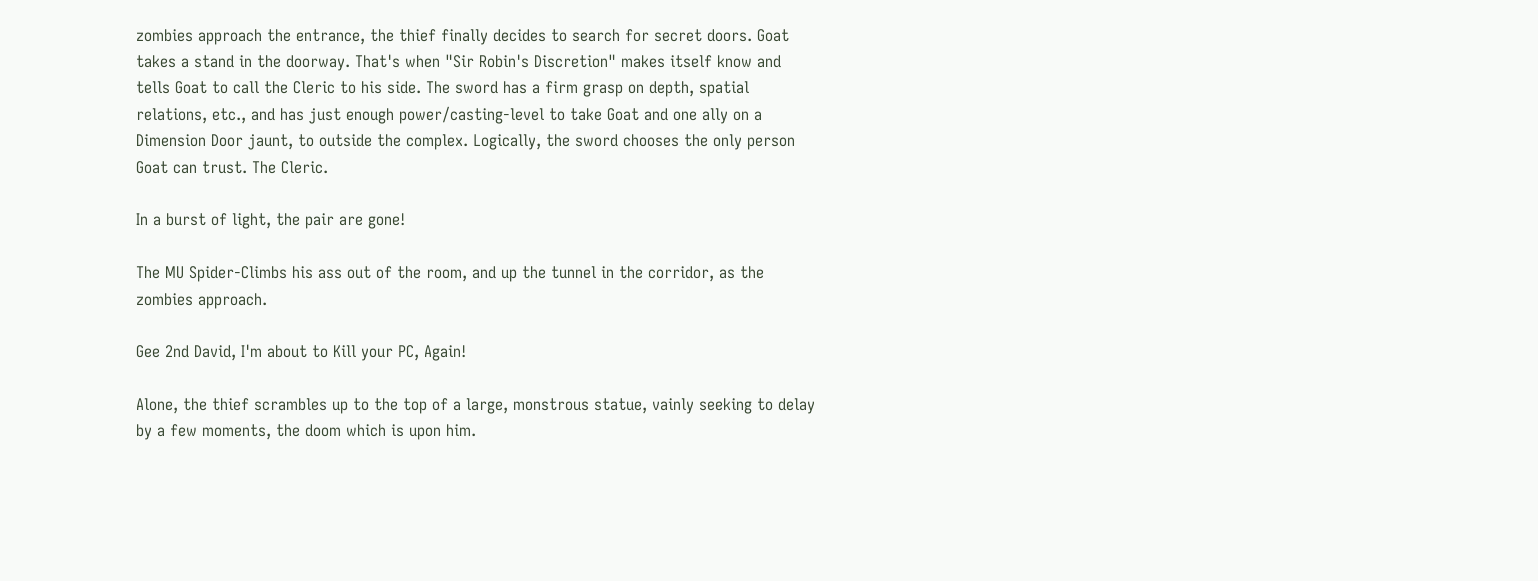zombies approach the entrance, the thief finally decides to search for secret doors. Goat takes a stand in the doorway. That's when "Sir Robin's Discretion" makes itself know and tells Goat to call the Cleric to his side. The sword has a firm grasp on depth, spatial relations, etc., and has just enough power/casting-level to take Goat and one ally on a Dimension Door jaunt, to outside the complex. Logically, the sword chooses the only person Goat can trust. The Cleric.

In a burst of light, the pair are gone!

The MU Spider-Climbs his ass out of the room, and up the tunnel in the corridor, as the zombies approach.

Gee 2nd David, I'm about to Kill your PC, Again!

Alone, the thief scrambles up to the top of a large, monstrous statue, vainly seeking to delay by a few moments, the doom which is upon him.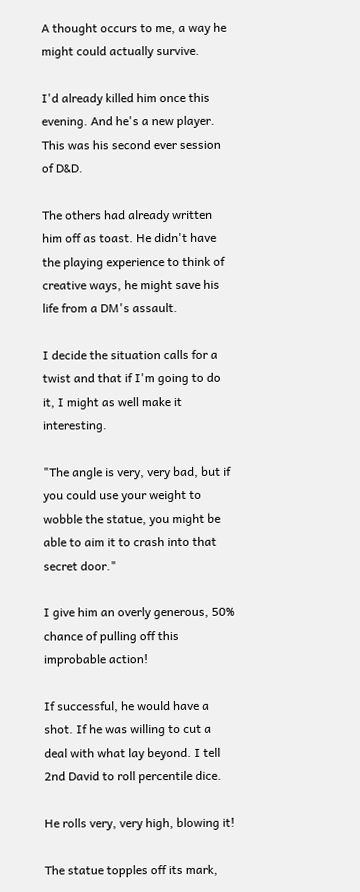A thought occurs to me, a way he might could actually survive.

I'd already killed him once this evening. And he's a new player. This was his second ever session of D&D.

The others had already written him off as toast. He didn't have the playing experience to think of creative ways, he might save his life from a DM's assault.

I decide the situation calls for a twist and that if I'm going to do it, I might as well make it interesting.

"The angle is very, very bad, but if you could use your weight to wobble the statue, you might be able to aim it to crash into that secret door."

I give him an overly generous, 50% chance of pulling off this improbable action!

If successful, he would have a shot. If he was willing to cut a deal with what lay beyond. I tell 2nd David to roll percentile dice.

He rolls very, very high, blowing it!

The statue topples off its mark,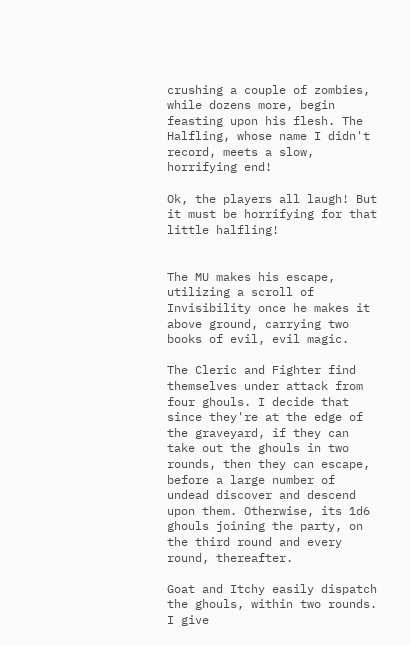crushing a couple of zombies, while dozens more, begin feasting upon his flesh. The Halfling, whose name I didn't record, meets a slow, horrifying end!

Ok, the players all laugh! But it must be horrifying for that little halfling!


The MU makes his escape, utilizing a scroll of Invisibility once he makes it above ground, carrying two books of evil, evil magic.

The Cleric and Fighter find themselves under attack from four ghouls. I decide that since they're at the edge of the graveyard, if they can take out the ghouls in two rounds, then they can escape, before a large number of undead discover and descend upon them. Otherwise, its 1d6 ghouls joining the party, on the third round and every round, thereafter.

Goat and Itchy easily dispatch the ghouls, within two rounds. I give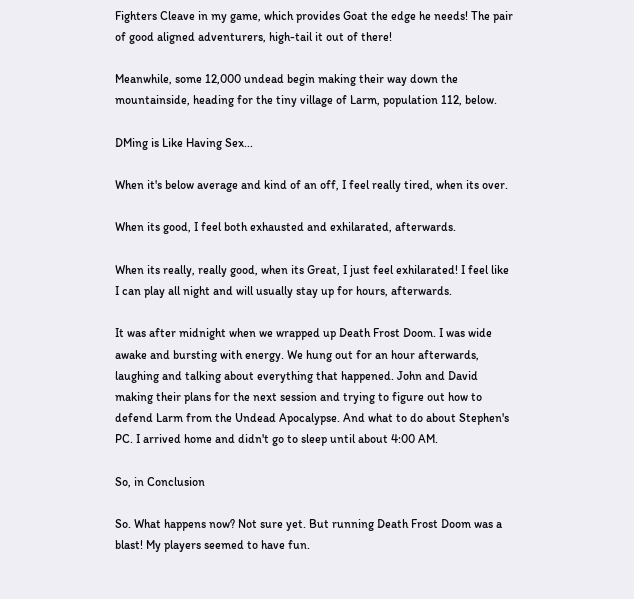Fighters Cleave in my game, which provides Goat the edge he needs! The pair of good aligned adventurers, high-tail it out of there!

Meanwhile, some 12,000 undead begin making their way down the mountainside, heading for the tiny village of Larm, population 112, below.

DMing is Like Having Sex...

When it's below average and kind of an off, I feel really tired, when its over.

When its good, I feel both exhausted and exhilarated, afterwards.

When its really, really good, when its Great, I just feel exhilarated! I feel like I can play all night and will usually stay up for hours, afterwards.

It was after midnight when we wrapped up Death Frost Doom. I was wide awake and bursting with energy. We hung out for an hour afterwards, laughing and talking about everything that happened. John and David making their plans for the next session and trying to figure out how to defend Larm from the Undead Apocalypse. And what to do about Stephen's PC. I arrived home and didn't go to sleep until about 4:00 AM.

So, in Conclusion

So. What happens now? Not sure yet. But running Death Frost Doom was a blast! My players seemed to have fun.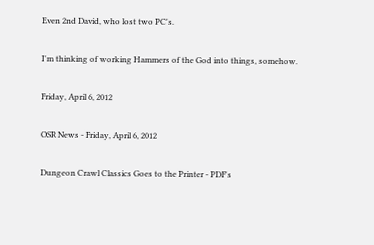Even 2nd David, who lost two PC's.

I'm thinking of working Hammers of the God into things, somehow.

Friday, April 6, 2012

OSR News - Friday, April 6, 2012

Dungeon Crawl Classics Goes to the Printer - PDF's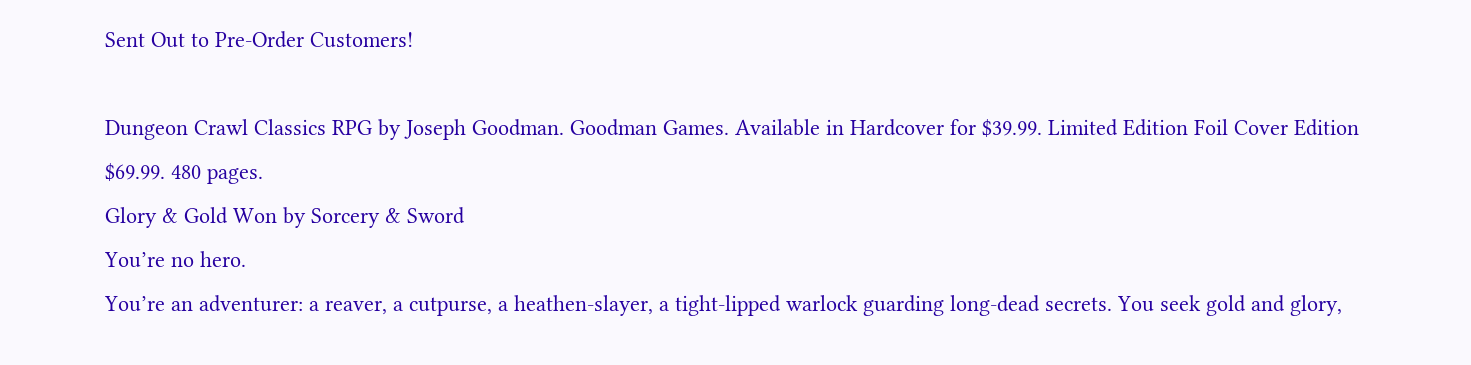Sent Out to Pre-Order Customers!

Dungeon Crawl Classics RPG by Joseph Goodman. Goodman Games. Available in Hardcover for $39.99. Limited Edition Foil Cover Edition $69.99. 480 pages.
Glory & Gold Won by Sorcery & Sword
You’re no hero.
You’re an adventurer: a reaver, a cutpurse, a heathen-slayer, a tight-lipped warlock guarding long-dead secrets. You seek gold and glory,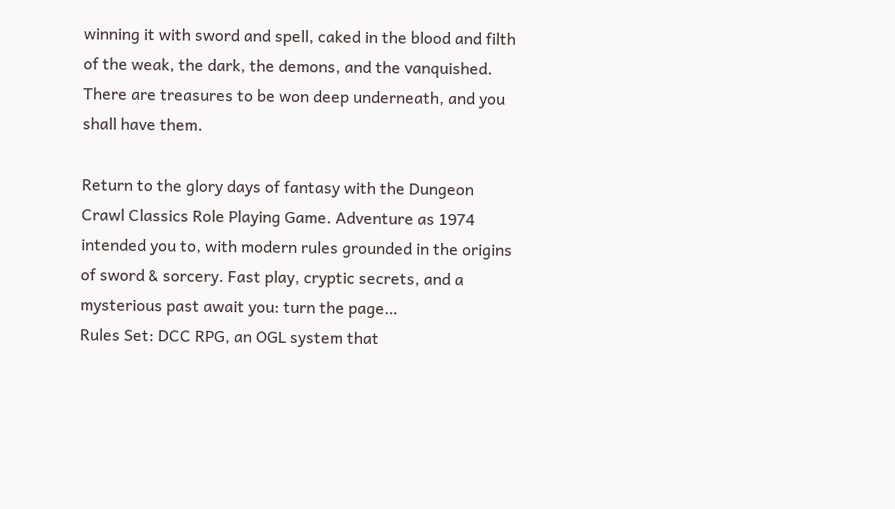winning it with sword and spell, caked in the blood and filth of the weak, the dark, the demons, and the vanquished. There are treasures to be won deep underneath, and you shall have them.

Return to the glory days of fantasy with the Dungeon Crawl Classics Role Playing Game. Adventure as 1974 intended you to, with modern rules grounded in the origins of sword & sorcery. Fast play, cryptic secrets, and a mysterious past await you: turn the page…
Rules Set: DCC RPG, an OGL system that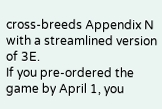cross-breeds Appendix N with a streamlined version of 3E.
If you pre-ordered the game by April 1, you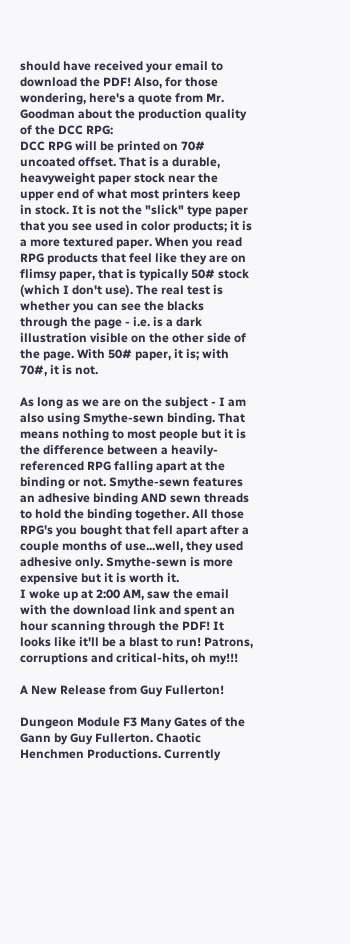should have received your email to download the PDF! Also, for those wondering, here's a quote from Mr. Goodman about the production quality of the DCC RPG:
DCC RPG will be printed on 70# uncoated offset. That is a durable, heavyweight paper stock near the upper end of what most printers keep in stock. It is not the "slick" type paper that you see used in color products; it is a more textured paper. When you read RPG products that feel like they are on flimsy paper, that is typically 50# stock (which I don't use). The real test is whether you can see the blacks through the page - i.e. is a dark illustration visible on the other side of the page. With 50# paper, it is; with 70#, it is not.

As long as we are on the subject - I am also using Smythe-sewn binding. That means nothing to most people but it is the difference between a heavily-referenced RPG falling apart at the binding or not. Smythe-sewn features an adhesive binding AND sewn threads to hold the binding together. All those RPG's you bought that fell apart after a couple months of use...well, they used adhesive only. Smythe-sewn is more expensive but it is worth it.
I woke up at 2:00 AM, saw the email with the download link and spent an hour scanning through the PDF! It looks like it'll be a blast to run! Patrons, corruptions and critical-hits, oh my!!!

A New Release from Guy Fullerton!

Dungeon Module F3 Many Gates of the Gann by Guy Fullerton. Chaotic Henchmen Productions. Currently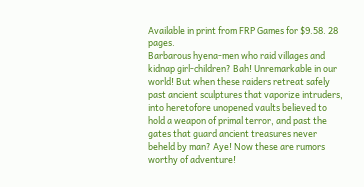Available in print from FRP Games for $9.58. 28 pages.
Barbarous hyena-men who raid villages and kidnap girl-children? Bah! Unremarkable in our world! But when these raiders retreat safely past ancient sculptures that vaporize intruders, into heretofore unopened vaults believed to hold a weapon of primal terror, and past the gates that guard ancient treasures never beheld by man? Aye! Now these are rumors worthy of adventure!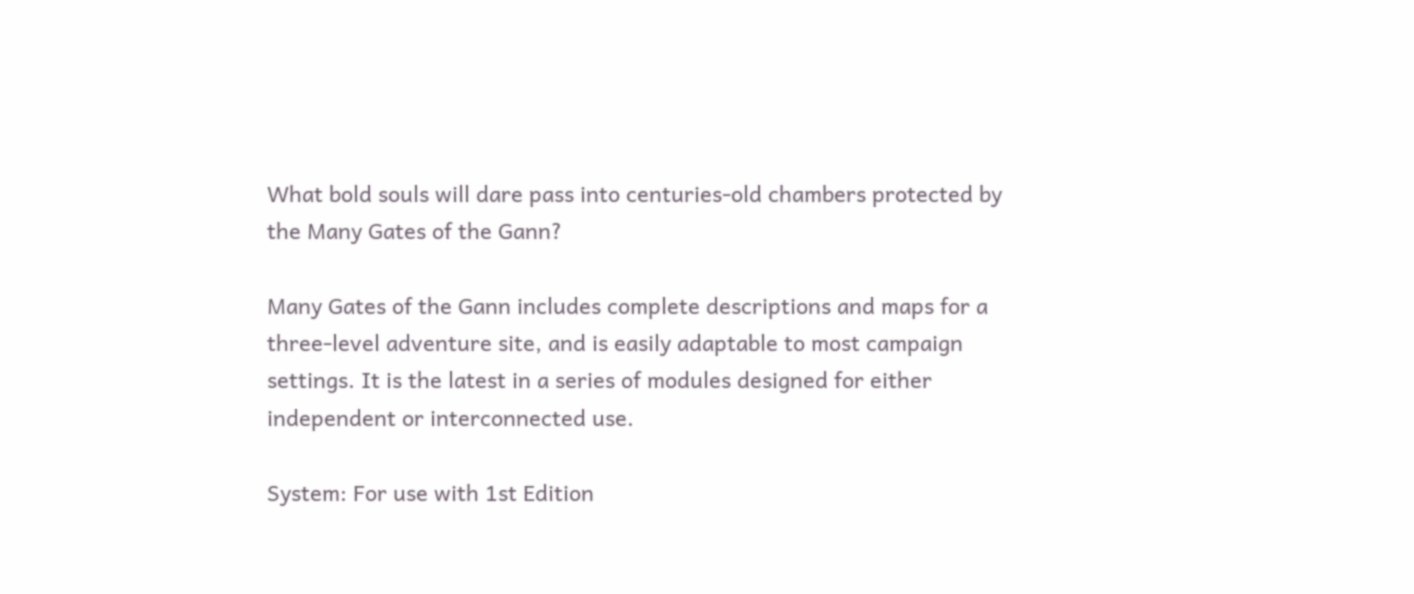What bold souls will dare pass into centuries-old chambers protected by the Many Gates of the Gann?

Many Gates of the Gann includes complete descriptions and maps for a three-level adventure site, and is easily adaptable to most campaign settings. It is the latest in a series of modules designed for either independent or interconnected use.

System: For use with 1st Edition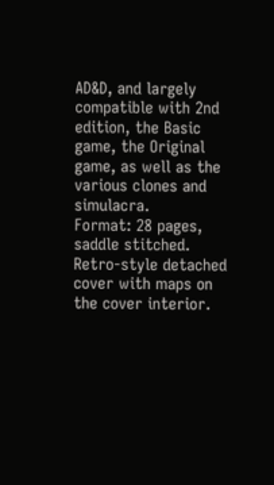AD&D, and largely compatible with 2nd edition, the Basic game, the Original game, as well as the various clones and simulacra.
Format: 28 pages, saddle stitched. Retro-style detached cover with maps on the cover interior.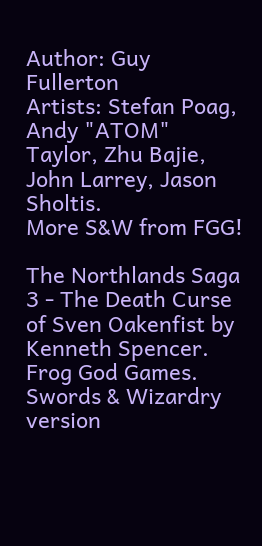Author: Guy Fullerton
Artists: Stefan Poag, Andy "ATOM" Taylor, Zhu Bajie, John Larrey, Jason Sholtis.
More S&W from FGG!

The Northlands Saga 3 - The Death Curse of Sven Oakenfist by Kenneth Spencer. Frog God Games. Swords & Wizardry version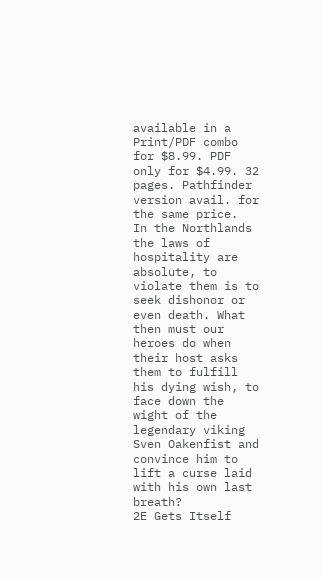available in a Print/PDF combo for $8.99. PDF only for $4.99. 32 pages. Pathfinder version avail. for the same price.
In the Northlands the laws of hospitality are absolute, to violate them is to
seek dishonor or even death. What then must our heroes do when their host asks
them to fulfill his dying wish, to face down the wight of the legendary viking
Sven Oakenfist and convince him to lift a curse laid with his own last breath?
2E Gets Itself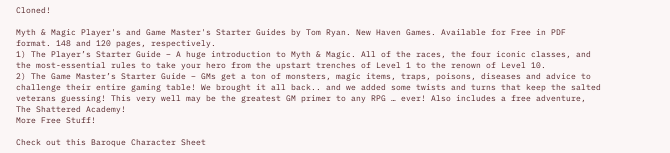Cloned!

Myth & Magic Player's and Game Master's Starter Guides by Tom Ryan. New Haven Games. Available for Free in PDF format. 148 and 120 pages, respectively.
1) The Player’s Starter Guide – A huge introduction to Myth & Magic. All of the races, the four iconic classes, and the most-essential rules to take your hero from the upstart trenches of Level 1 to the renown of Level 10.
2) The Game Master’s Starter Guide – GMs get a ton of monsters, magic items, traps, poisons, diseases and advice to challenge their entire gaming table! We brought it all back.. and we added some twists and turns that keep the salted veterans guessing! This very well may be the greatest GM primer to any RPG … ever! Also includes a free adventure, The Shattered Academy!
More Free Stuff!

Check out this Baroque Character Sheet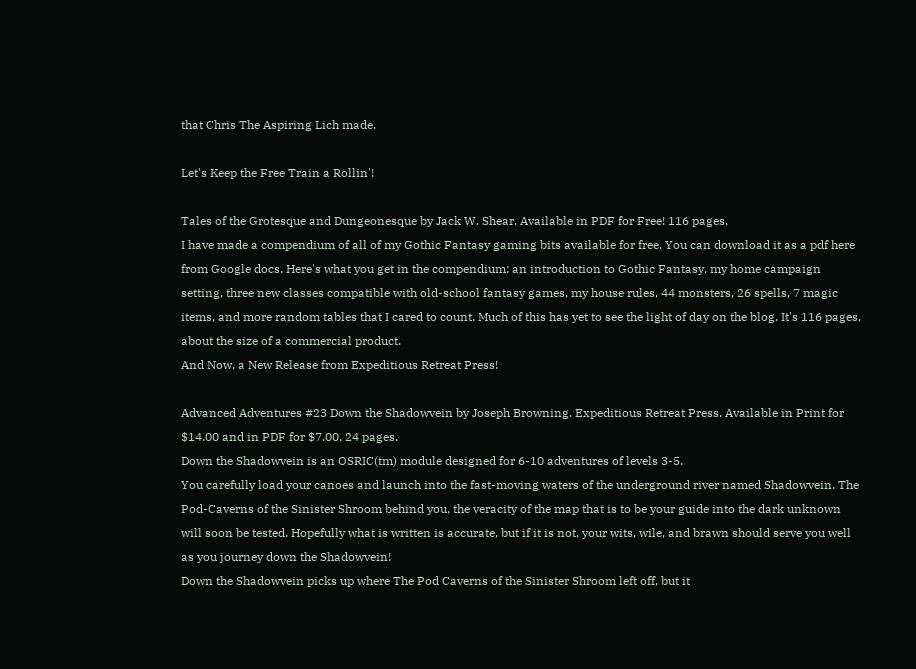that Chris The Aspiring Lich made.

Let's Keep the Free Train a Rollin'!

Tales of the Grotesque and Dungeonesque by Jack W. Shear. Available in PDF for Free! 116 pages.
I have made a compendium of all of my Gothic Fantasy gaming bits available for free. You can download it as a pdf here from Google docs. Here's what you get in the compendium: an introduction to Gothic Fantasy, my home campaign setting, three new classes compatible with old-school fantasy games, my house rules, 44 monsters, 26 spells, 7 magic items, and more random tables that I cared to count. Much of this has yet to see the light of day on the blog. It's 116 pages, about the size of a commercial product.
And Now, a New Release from Expeditious Retreat Press!

Advanced Adventures #23 Down the Shadowvein by Joseph Browning. Expeditious Retreat Press. Available in Print for $14.00 and in PDF for $7.00. 24 pages.
Down the Shadowvein is an OSRIC(tm) module designed for 6-10 adventures of levels 3-5.
You carefully load your canoes and launch into the fast-moving waters of the underground river named Shadowvein. The Pod-Caverns of the Sinister Shroom behind you, the veracity of the map that is to be your guide into the dark unknown will soon be tested. Hopefully what is written is accurate, but if it is not, your wits, wile, and brawn should serve you well as you journey down the Shadowvein!
Down the Shadowvein picks up where The Pod Caverns of the Sinister Shroom left off, but it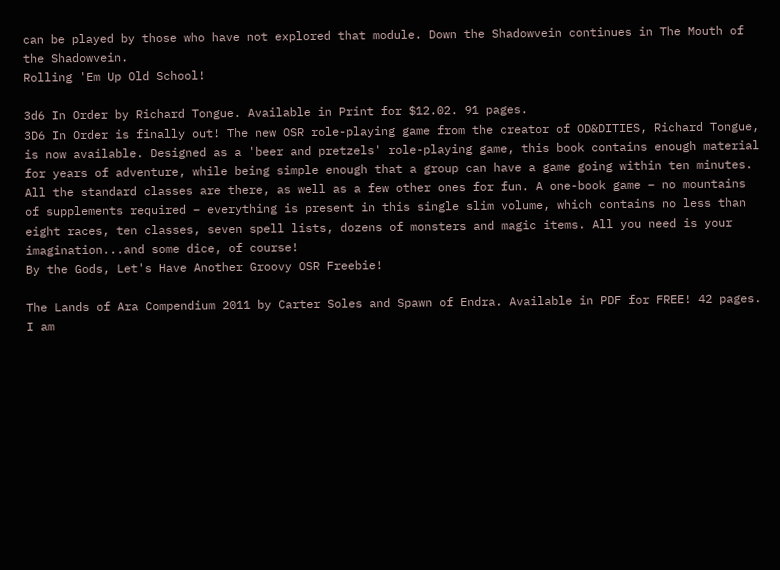can be played by those who have not explored that module. Down the Shadowvein continues in The Mouth of the Shadowvein.
Rolling 'Em Up Old School!

3d6 In Order by Richard Tongue. Available in Print for $12.02. 91 pages.
3D6 In Order is finally out! The new OSR role-playing game from the creator of OD&DITIES, Richard Tongue, is now available. Designed as a 'beer and pretzels' role-playing game, this book contains enough material for years of adventure, while being simple enough that a group can have a game going within ten minutes. All the standard classes are there, as well as a few other ones for fun. A one-book game – no mountains of supplements required – everything is present in this single slim volume, which contains no less than eight races, ten classes, seven spell lists, dozens of monsters and magic items. All you need is your imagination...and some dice, of course!
By the Gods, Let's Have Another Groovy OSR Freebie!

The Lands of Ara Compendium 2011 by Carter Soles and Spawn of Endra. Available in PDF for FREE! 42 pages.
I am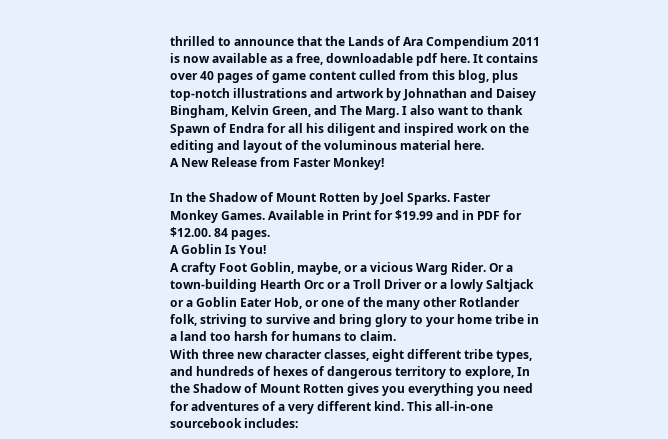thrilled to announce that the Lands of Ara Compendium 2011 is now available as a free, downloadable pdf here. It contains over 40 pages of game content culled from this blog, plus top-notch illustrations and artwork by Johnathan and Daisey Bingham, Kelvin Green, and The Marg. I also want to thank Spawn of Endra for all his diligent and inspired work on the editing and layout of the voluminous material here.
A New Release from Faster Monkey!

In the Shadow of Mount Rotten by Joel Sparks. Faster Monkey Games. Available in Print for $19.99 and in PDF for $12.00. 84 pages.
A Goblin Is You!
A crafty Foot Goblin, maybe, or a vicious Warg Rider. Or a town-building Hearth Orc or a Troll Driver or a lowly Saltjack or a Goblin Eater Hob, or one of the many other Rotlander folk, striving to survive and bring glory to your home tribe in a land too harsh for humans to claim.
With three new character classes, eight different tribe types, and hundreds of hexes of dangerous territory to explore, In the Shadow of Mount Rotten gives you everything you need for adventures of a very different kind. This all-in-one sourcebook includes: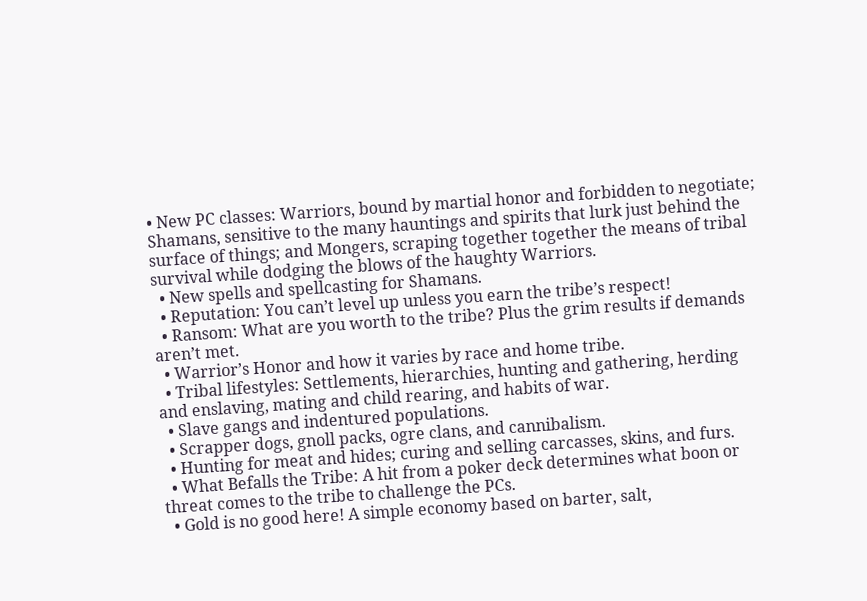• New PC classes: Warriors, bound by martial honor and forbidden to negotiate; Shamans, sensitive to the many hauntings and spirits that lurk just behind the surface of things; and Mongers, scraping together together the means of tribal survival while dodging the blows of the haughty Warriors.
  • New spells and spellcasting for Shamans.
  • Reputation: You can’t level up unless you earn the tribe’s respect!
  • Ransom: What are you worth to the tribe? Plus the grim results if demands aren’t met.
  • Warrior’s Honor and how it varies by race and home tribe.
  • Tribal lifestyles: Settlements, hierarchies, hunting and gathering, herding and enslaving, mating and child rearing, and habits of war.
  • Slave gangs and indentured populations.
  • Scrapper dogs, gnoll packs, ogre clans, and cannibalism.
  • Hunting for meat and hides; curing and selling carcasses, skins, and furs.
  • What Befalls the Tribe: A hit from a poker deck determines what boon or threat comes to the tribe to challenge the PCs.
  • Gold is no good here! A simple economy based on barter, salt,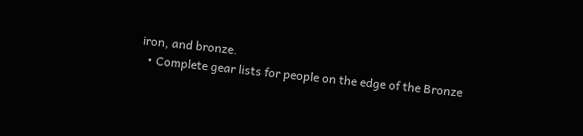iron, and bronze.
  • Complete gear lists for people on the edge of the Bronze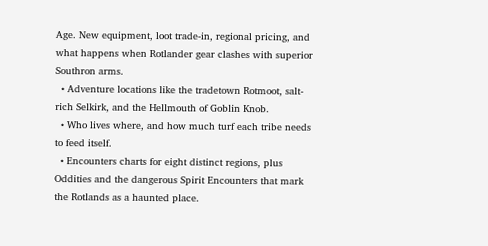Age. New equipment, loot trade-in, regional pricing, and what happens when Rotlander gear clashes with superior Southron arms.
  • Adventure locations like the tradetown Rotmoot, salt-rich Selkirk, and the Hellmouth of Goblin Knob.
  • Who lives where, and how much turf each tribe needs to feed itself.
  • Encounters charts for eight distinct regions, plus Oddities and the dangerous Spirit Encounters that mark the Rotlands as a haunted place.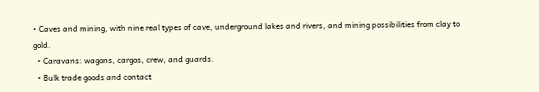• Caves and mining, with nine real types of cave, underground lakes and rivers, and mining possibilities from clay to gold.
  • Caravans: wagons, cargos, crew, and guards.
  • Bulk trade goods and contact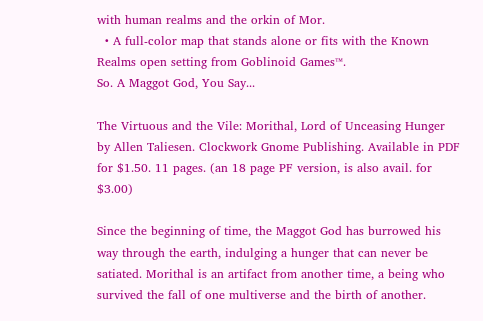with human realms and the orkin of Mor.
  • A full-color map that stands alone or fits with the Known Realms open setting from Goblinoid Games™.
So. A Maggot God, You Say...

The Virtuous and the Vile: Morithal, Lord of Unceasing Hunger by Allen Taliesen. Clockwork Gnome Publishing. Available in PDF for $1.50. 11 pages. (an 18 page PF version, is also avail. for $3.00)

Since the beginning of time, the Maggot God has burrowed his way through the earth, indulging a hunger that can never be satiated. Morithal is an artifact from another time, a being who survived the fall of one multiverse and the birth of another.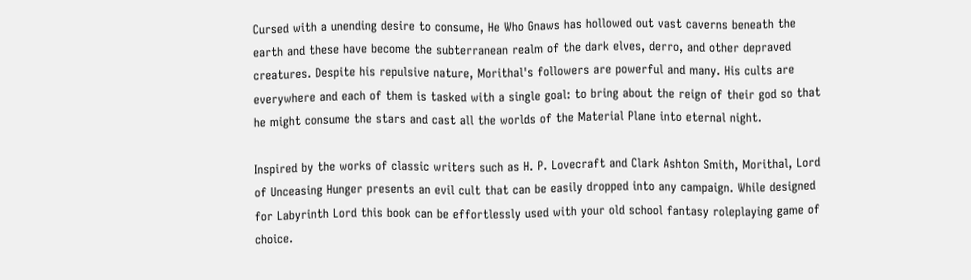Cursed with a unending desire to consume, He Who Gnaws has hollowed out vast caverns beneath the earth and these have become the subterranean realm of the dark elves, derro, and other depraved creatures. Despite his repulsive nature, Morithal's followers are powerful and many. His cults are everywhere and each of them is tasked with a single goal: to bring about the reign of their god so that he might consume the stars and cast all the worlds of the Material Plane into eternal night.

Inspired by the works of classic writers such as H. P. Lovecraft and Clark Ashton Smith, Morithal, Lord of Unceasing Hunger presents an evil cult that can be easily dropped into any campaign. While designed for Labyrinth Lord this book can be effortlessly used with your old school fantasy roleplaying game of choice.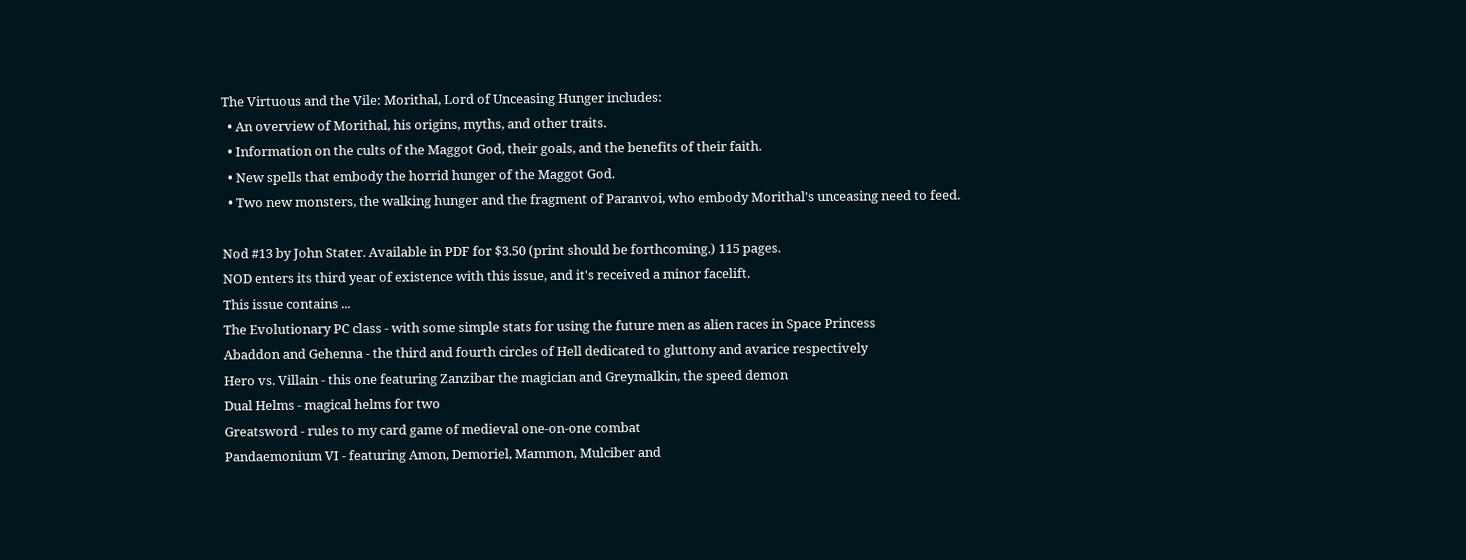The Virtuous and the Vile: Morithal, Lord of Unceasing Hunger includes:
  • An overview of Morithal, his origins, myths, and other traits.
  • Information on the cults of the Maggot God, their goals, and the benefits of their faith.
  • New spells that embody the horrid hunger of the Maggot God.
  • Two new monsters, the walking hunger and the fragment of Paranvoi, who embody Morithal's unceasing need to feed.

Nod #13 by John Stater. Available in PDF for $3.50 (print should be forthcoming.) 115 pages.
NOD enters its third year of existence with this issue, and it's received a minor facelift.
This issue contains ...
The Evolutionary PC class - with some simple stats for using the future men as alien races in Space Princess
Abaddon and Gehenna - the third and fourth circles of Hell dedicated to gluttony and avarice respectively
Hero vs. Villain - this one featuring Zanzibar the magician and Greymalkin, the speed demon
Dual Helms - magical helms for two
Greatsword - rules to my card game of medieval one-on-one combat
Pandaemonium VI - featuring Amon, Demoriel, Mammon, Mulciber and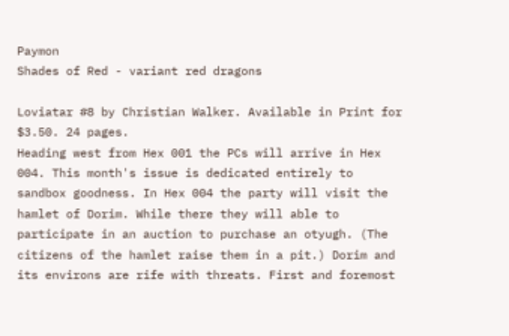Paymon
Shades of Red - variant red dragons

Loviatar #8 by Christian Walker. Available in Print for $3.50. 24 pages.
Heading west from Hex 001 the PCs will arrive in Hex 004. This month's issue is dedicated entirely to sandbox goodness. In Hex 004 the party will visit the hamlet of Dorim. While there they will able to participate in an auction to purchase an otyugh. (The citizens of the hamlet raise them in a pit.) Dorim and its environs are rife with threats. First and foremost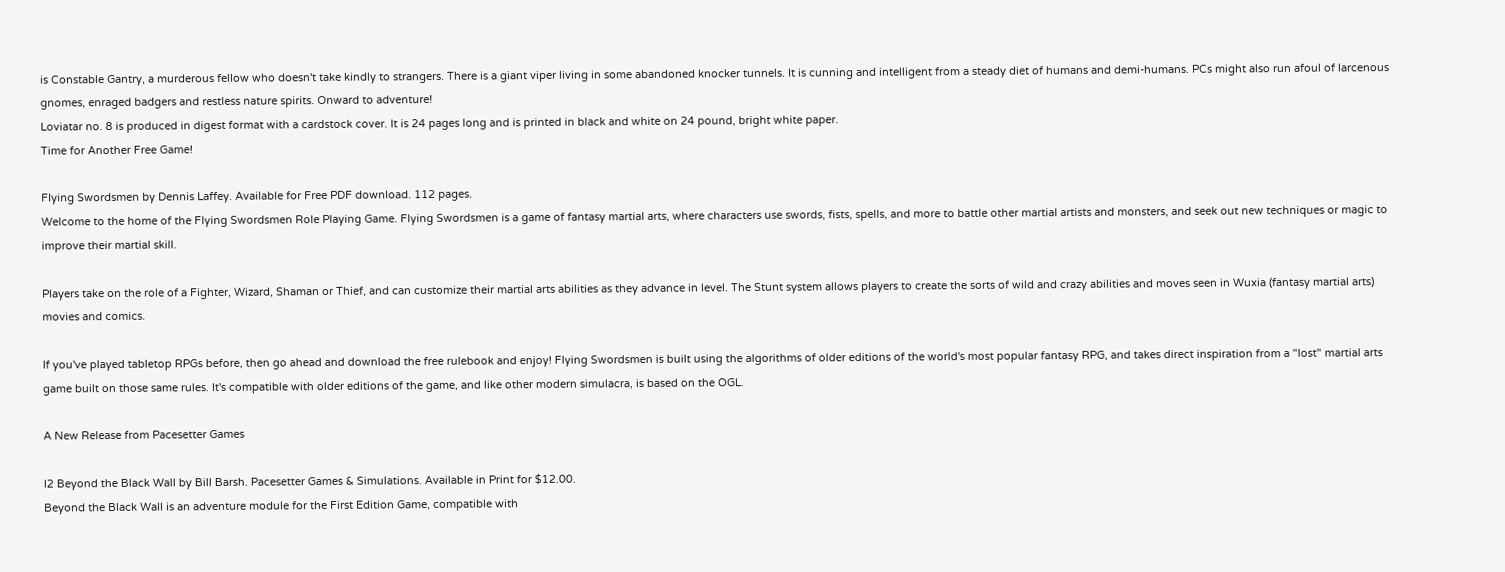is Constable Gantry, a murderous fellow who doesn't take kindly to strangers. There is a giant viper living in some abandoned knocker tunnels. It is cunning and intelligent from a steady diet of humans and demi-humans. PCs might also run afoul of larcenous gnomes, enraged badgers and restless nature spirits. Onward to adventure!
Loviatar no. 8 is produced in digest format with a cardstock cover. It is 24 pages long and is printed in black and white on 24 pound, bright white paper.
Time for Another Free Game!

Flying Swordsmen by Dennis Laffey. Available for Free PDF download. 112 pages.
Welcome to the home of the Flying Swordsmen Role Playing Game. Flying Swordsmen is a game of fantasy martial arts, where characters use swords, fists, spells, and more to battle other martial artists and monsters, and seek out new techniques or magic to improve their martial skill.

Players take on the role of a Fighter, Wizard, Shaman or Thief, and can customize their martial arts abilities as they advance in level. The Stunt system allows players to create the sorts of wild and crazy abilities and moves seen in Wuxia (fantasy martial arts) movies and comics.

If you've played tabletop RPGs before, then go ahead and download the free rulebook and enjoy! Flying Swordsmen is built using the algorithms of older editions of the world's most popular fantasy RPG, and takes direct inspiration from a "lost" martial arts game built on those same rules. It's compatible with older editions of the game, and like other modern simulacra, is based on the OGL.

A New Release from Pacesetter Games

I2 Beyond the Black Wall by Bill Barsh. Pacesetter Games & Simulations. Available in Print for $12.00.
Beyond the Black Wall is an adventure module for the First Edition Game, compatible with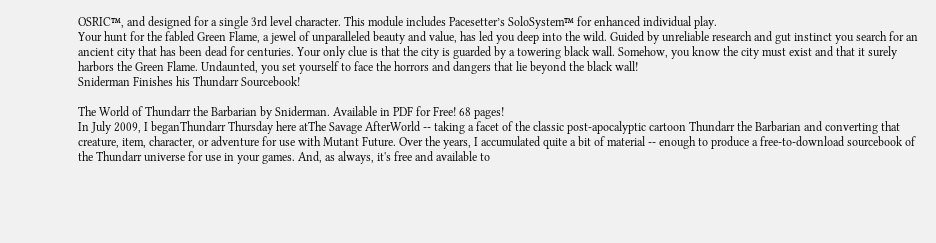OSRIC™, and designed for a single 3rd level character. This module includes Pacesetter’s SoloSystem™ for enhanced individual play.
Your hunt for the fabled Green Flame, a jewel of unparalleled beauty and value, has led you deep into the wild. Guided by unreliable research and gut instinct you search for an ancient city that has been dead for centuries. Your only clue is that the city is guarded by a towering black wall. Somehow, you know the city must exist and that it surely harbors the Green Flame. Undaunted, you set yourself to face the horrors and dangers that lie beyond the black wall!
Sniderman Finishes his Thundarr Sourcebook!

The World of Thundarr the Barbarian by Sniderman. Available in PDF for Free! 68 pages!
In July 2009, I beganThundarr Thursday here atThe Savage AfterWorld -- taking a facet of the classic post-apocalyptic cartoon Thundarr the Barbarian and converting that creature, item, character, or adventure for use with Mutant Future. Over the years, I accumulated quite a bit of material -- enough to produce a free-to-download sourcebook of the Thundarr universe for use in your games. And, as always, it's free and available to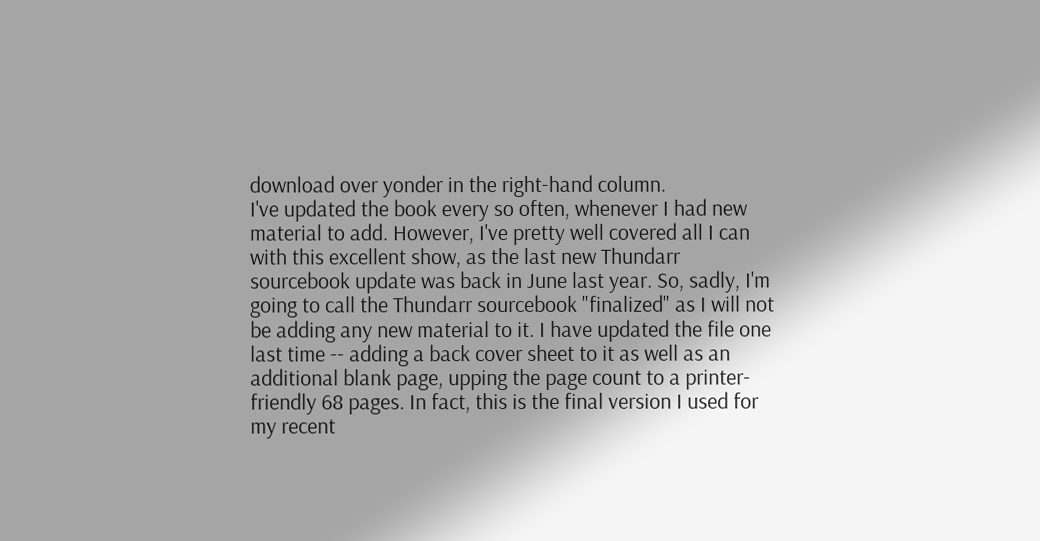download over yonder in the right-hand column.
I've updated the book every so often, whenever I had new material to add. However, I've pretty well covered all I can with this excellent show, as the last new Thundarr sourcebook update was back in June last year. So, sadly, I'm going to call the Thundarr sourcebook "finalized" as I will not be adding any new material to it. I have updated the file one last time -- adding a back cover sheet to it as well as an additional blank page, upping the page count to a printer-friendly 68 pages. In fact, this is the final version I used for my recent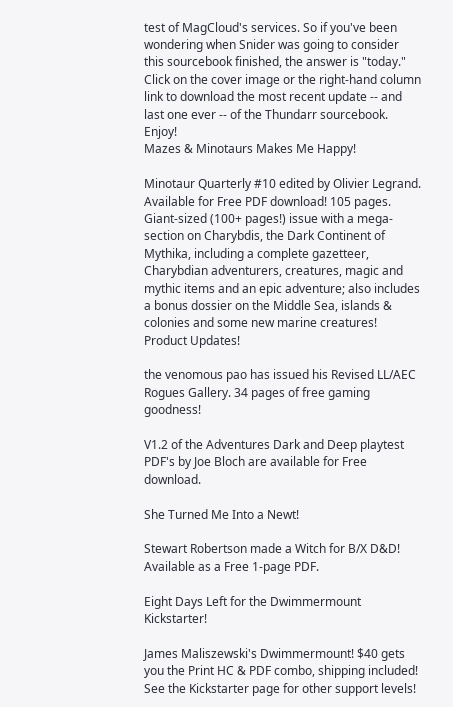test of MagCloud's services. So if you've been wondering when Snider was going to consider this sourcebook finished, the answer is "today." Click on the cover image or the right-hand column link to download the most recent update -- and last one ever -- of the Thundarr sourcebook. Enjoy!
Mazes & Minotaurs Makes Me Happy!

Minotaur Quarterly #10 edited by Olivier Legrand. Available for Free PDF download! 105 pages.
Giant-sized (100+ pages!) issue with a mega-section on Charybdis, the Dark Continent of Mythika, including a complete gazetteer, Charybdian adventurers, creatures, magic and mythic items and an epic adventure; also includes a bonus dossier on the Middle Sea, islands & colonies and some new marine creatures!
Product Updates!

the venomous pao has issued his Revised LL/AEC Rogues Gallery. 34 pages of free gaming goodness!

V1.2 of the Adventures Dark and Deep playtest PDF's by Joe Bloch are available for Free download.

She Turned Me Into a Newt!

Stewart Robertson made a Witch for B/X D&D! Available as a Free 1-page PDF.

Eight Days Left for the Dwimmermount Kickstarter!

James Maliszewski's Dwimmermount! $40 gets you the Print HC & PDF combo, shipping included! See the Kickstarter page for other support levels!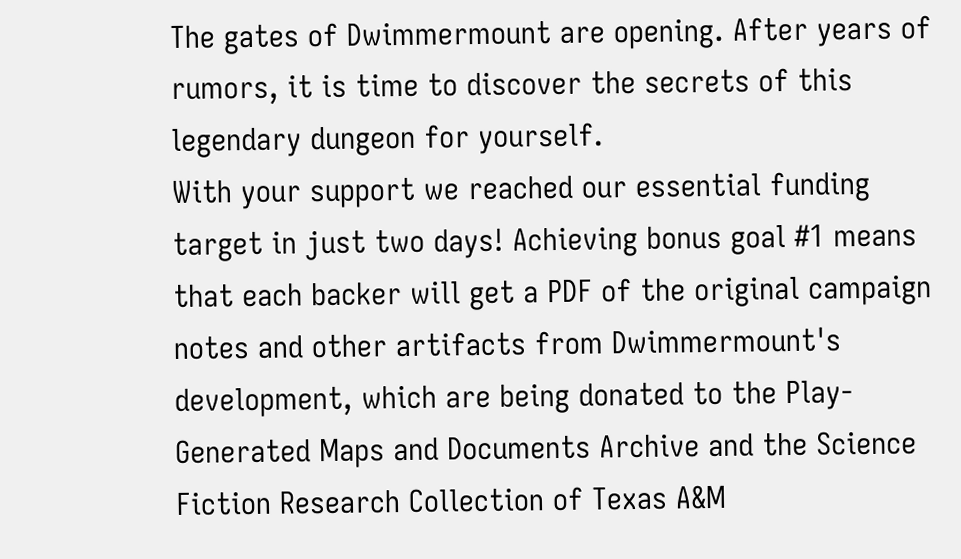The gates of Dwimmermount are opening. After years of rumors, it is time to discover the secrets of this legendary dungeon for yourself.
With your support we reached our essential funding target in just two days! Achieving bonus goal #1 means that each backer will get a PDF of the original campaign notes and other artifacts from Dwimmermount's development, which are being donated to the Play-Generated Maps and Documents Archive and the Science Fiction Research Collection of Texas A&M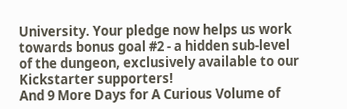University. Your pledge now helps us work towards bonus goal #2 - a hidden sub-level of the dungeon, exclusively available to our Kickstarter supporters!
And 9 More Days for A Curious Volume of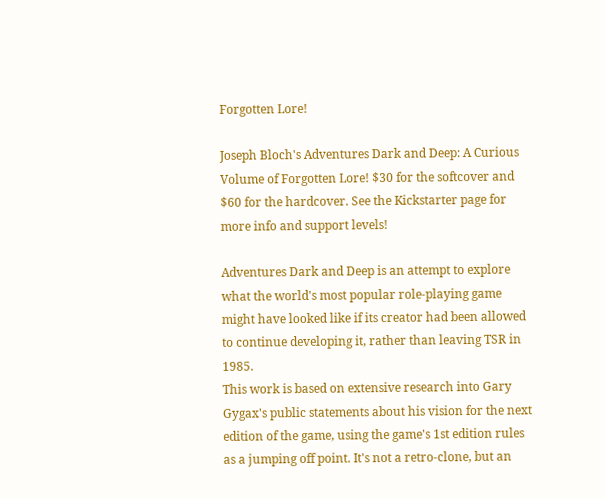Forgotten Lore!

Joseph Bloch's Adventures Dark and Deep: A Curious Volume of Forgotten Lore! $30 for the softcover and $60 for the hardcover. See the Kickstarter page for more info and support levels!

Adventures Dark and Deep is an attempt to explore what the world's most popular role-playing game might have looked like if its creator had been allowed to continue developing it, rather than leaving TSR in 1985.
This work is based on extensive research into Gary Gygax's public statements about his vision for the next edition of the game, using the game's 1st edition rules as a jumping off point. It's not a retro-clone, but an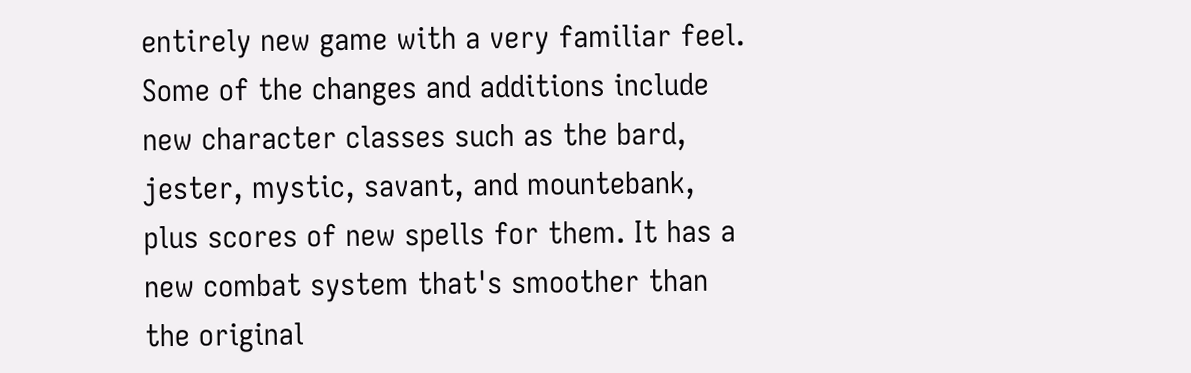entirely new game with a very familiar feel.
Some of the changes and additions include new character classes such as the bard, jester, mystic, savant, and mountebank, plus scores of new spells for them. It has a new combat system that's smoother than the original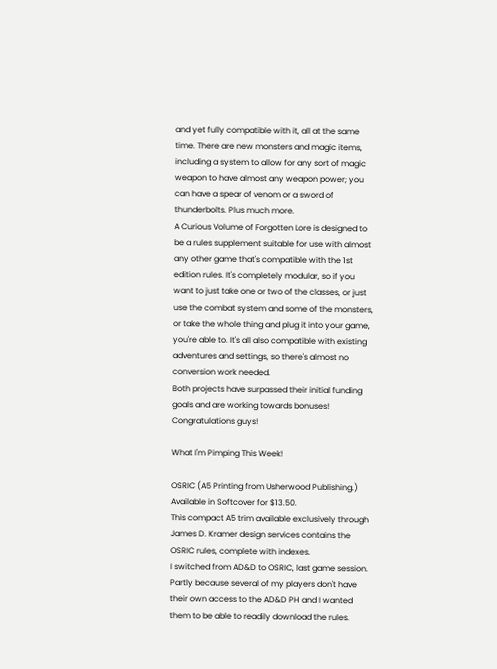and yet fully compatible with it, all at the same time. There are new monsters and magic items, including a system to allow for any sort of magic weapon to have almost any weapon power; you can have a spear of venom or a sword of thunderbolts. Plus much more.
A Curious Volume of Forgotten Lore is designed to be a rules supplement suitable for use with almost any other game that's compatible with the 1st edition rules. It's completely modular, so if you want to just take one or two of the classes, or just use the combat system and some of the monsters, or take the whole thing and plug it into your game, you're able to. It's all also compatible with existing adventures and settings, so there's almost no conversion work needed.
Both projects have surpassed their initial funding goals and are working towards bonuses! Congratulations guys!

What I'm Pimping This Week!

OSRIC (A5 Printing from Usherwood Publishing.) Available in Softcover for $13.50.
This compact A5 trim available exclusively through James D. Kramer design services contains the OSRIC rules, complete with indexes.
I switched from AD&D to OSRIC, last game session. Partly because several of my players don't have their own access to the AD&D PH and I wanted them to be able to readily download the rules.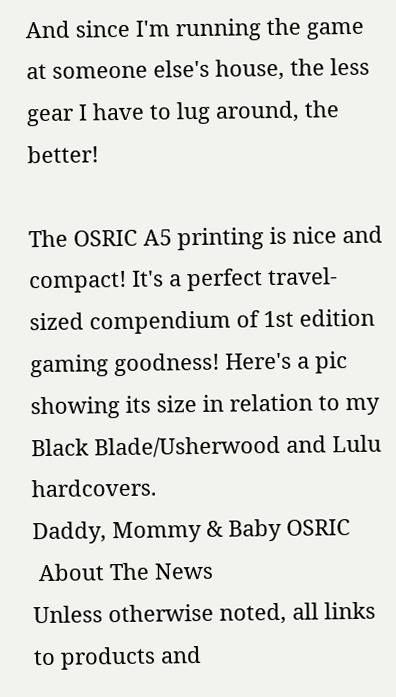And since I'm running the game at someone else's house, the less gear I have to lug around, the better!

The OSRIC A5 printing is nice and compact! It's a perfect travel-sized compendium of 1st edition gaming goodness! Here's a pic showing its size in relation to my Black Blade/Usherwood and Lulu hardcovers.
Daddy, Mommy & Baby OSRIC
 About The News
Unless otherwise noted, all links to products and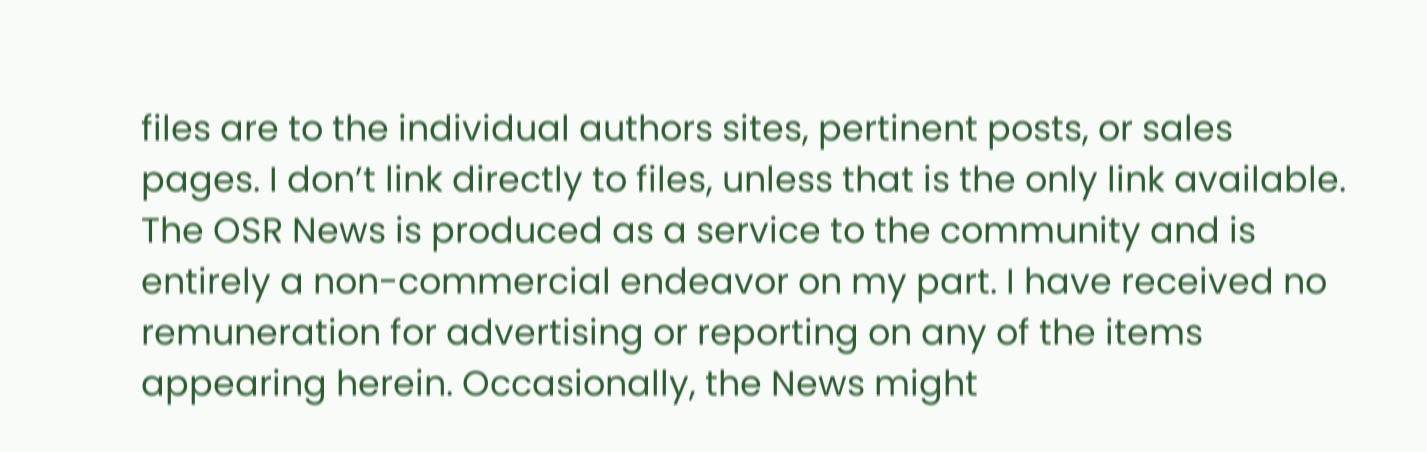files are to the individual authors sites, pertinent posts, or sales pages. I don’t link directly to files, unless that is the only link available. The OSR News is produced as a service to the community and is entirely a non-commercial endeavor on my part. I have received no remuneration for advertising or reporting on any of the items appearing herein. Occasionally, the News might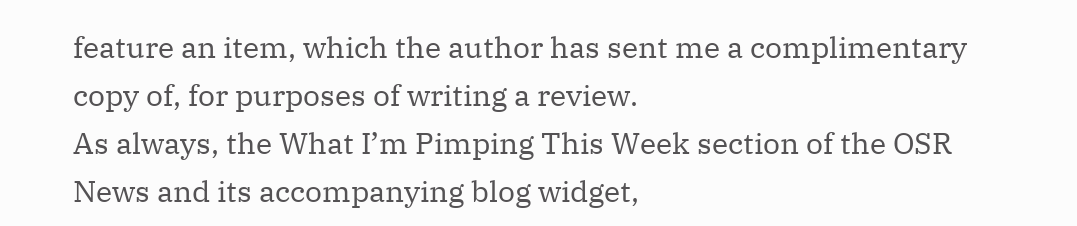feature an item, which the author has sent me a complimentary copy of, for purposes of writing a review.
As always, the What I’m Pimping This Week section of the OSR News and its accompanying blog widget,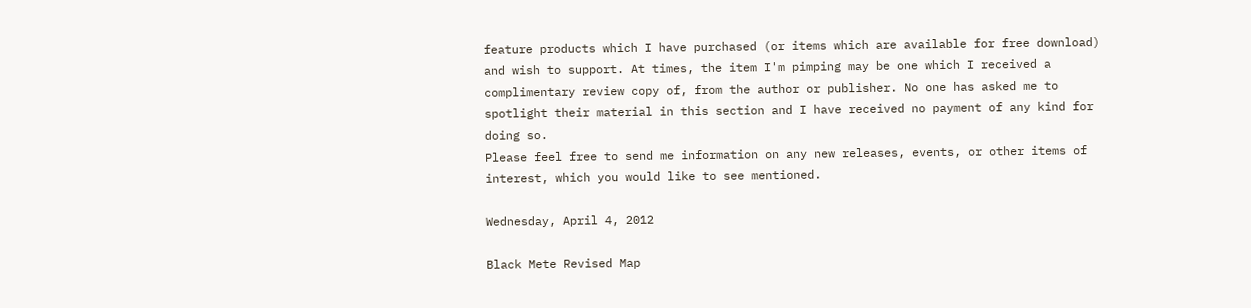feature products which I have purchased (or items which are available for free download) and wish to support. At times, the item I'm pimping may be one which I received a complimentary review copy of, from the author or publisher. No one has asked me to spotlight their material in this section and I have received no payment of any kind for doing so.
Please feel free to send me information on any new releases, events, or other items of interest, which you would like to see mentioned.

Wednesday, April 4, 2012

Black Mete Revised Map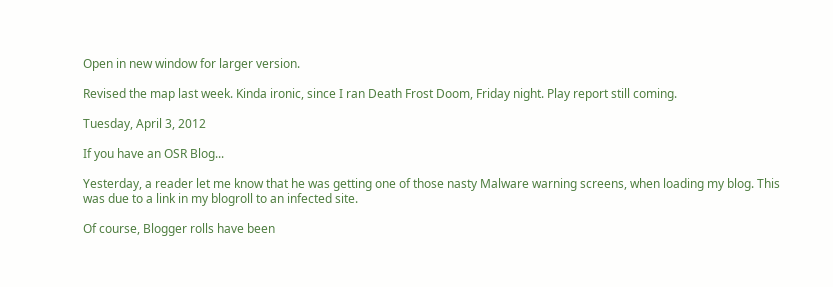Open in new window for larger version.

Revised the map last week. Kinda ironic, since I ran Death Frost Doom, Friday night. Play report still coming.

Tuesday, April 3, 2012

If you have an OSR Blog...

Yesterday, a reader let me know that he was getting one of those nasty Malware warning screens, when loading my blog. This was due to a link in my blogroll to an infected site.

Of course, Blogger rolls have been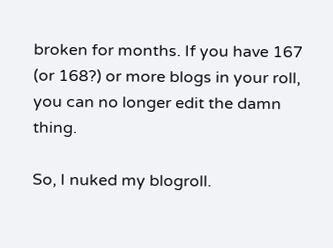broken for months. If you have 167 (or 168?) or more blogs in your roll, you can no longer edit the damn thing.

So, I nuked my blogroll.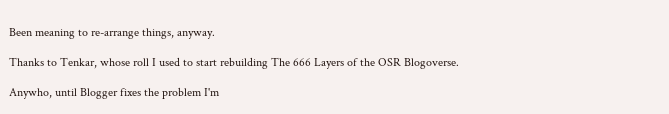Been meaning to re-arrange things, anyway.

Thanks to Tenkar, whose roll I used to start rebuilding The 666 Layers of the OSR Blogoverse.

Anywho, until Blogger fixes the problem I'm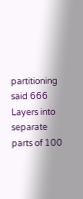partitioning said 666 Layers into separate parts of 100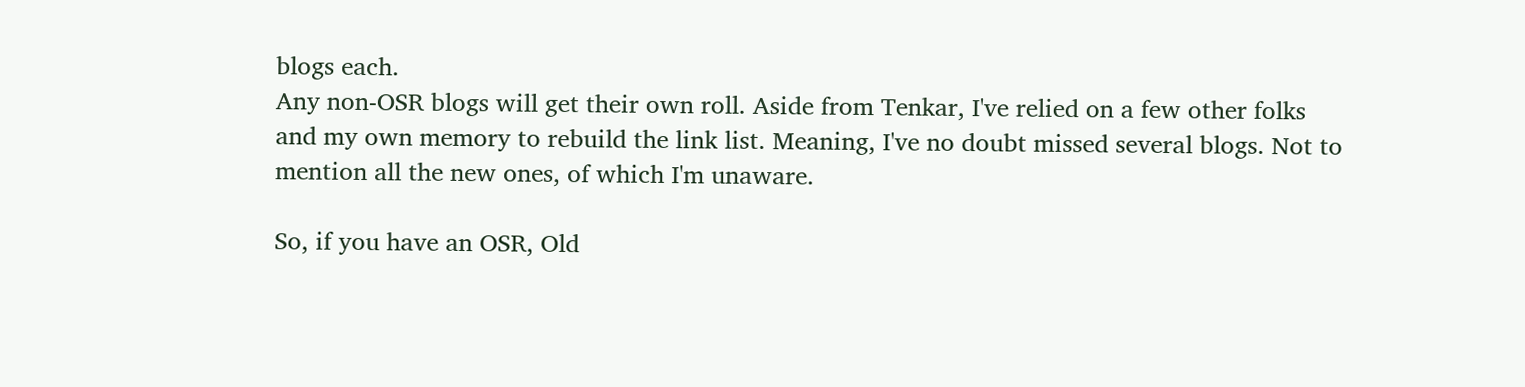blogs each.
Any non-OSR blogs will get their own roll. Aside from Tenkar, I've relied on a few other folks and my own memory to rebuild the link list. Meaning, I've no doubt missed several blogs. Not to mention all the new ones, of which I'm unaware.

So, if you have an OSR, Old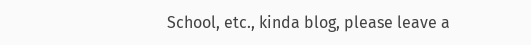School, etc., kinda blog, please leave a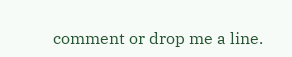comment or drop me a line.